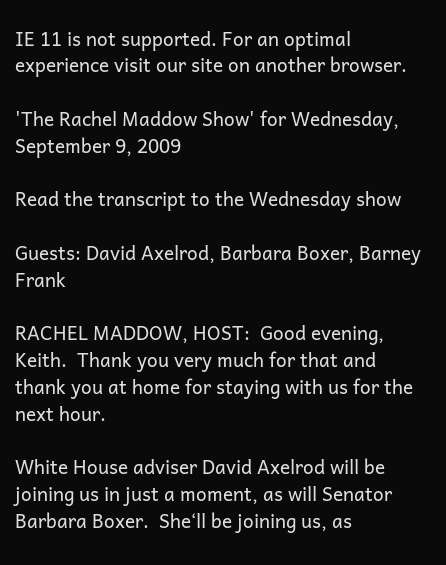IE 11 is not supported. For an optimal experience visit our site on another browser.

'The Rachel Maddow Show' for Wednesday, September 9, 2009

Read the transcript to the Wednesday show

Guests: David Axelrod, Barbara Boxer, Barney Frank

RACHEL MADDOW, HOST:  Good evening, Keith.  Thank you very much for that and thank you at home for staying with us for the next hour.

White House adviser David Axelrod will be joining us in just a moment, as will Senator Barbara Boxer.  She‘ll be joining us, as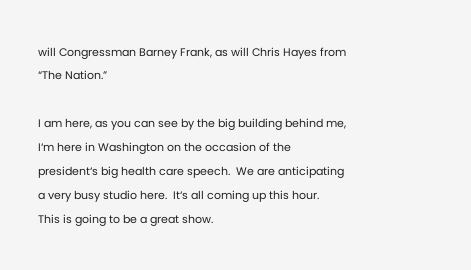will Congressman Barney Frank, as will Chris Hayes from “The Nation.”

I am here, as you can see by the big building behind me, I‘m here in Washington on the occasion of the president‘s big health care speech.  We are anticipating a very busy studio here.  It‘s all coming up this hour.  This is going to be a great show.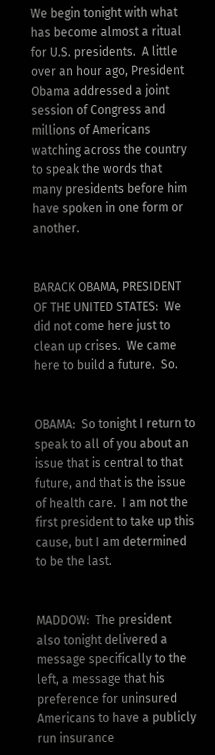We begin tonight with what has become almost a ritual for U.S. presidents.  A little over an hour ago, President Obama addressed a joint session of Congress and millions of Americans watching across the country to speak the words that many presidents before him have spoken in one form or another.


BARACK OBAMA, PRESIDENT OF THE UNITED STATES:  We did not come here just to clean up crises.  We came here to build a future.  So.


OBAMA:  So tonight I return to speak to all of you about an issue that is central to that future, and that is the issue of health care.  I am not the first president to take up this cause, but I am determined to be the last.


MADDOW:  The president also tonight delivered a message specifically to the left, a message that his preference for uninsured Americans to have a publicly run insurance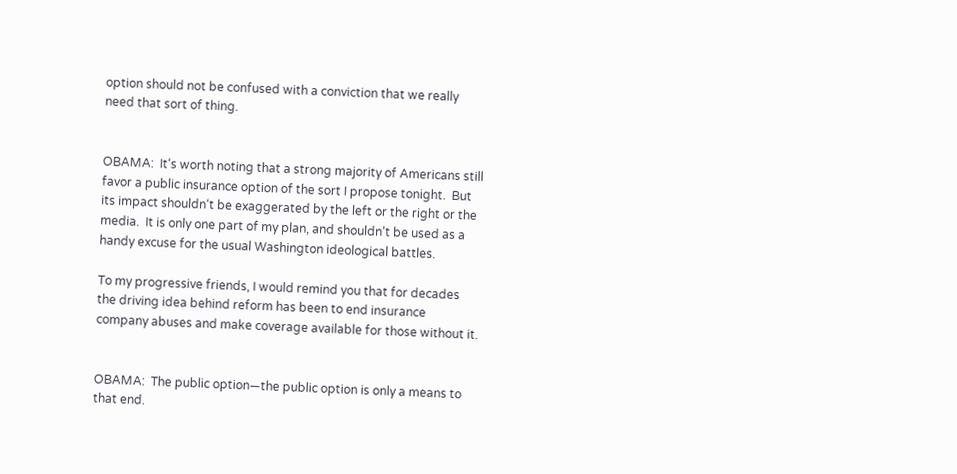option should not be confused with a conviction that we really need that sort of thing.


OBAMA:  It‘s worth noting that a strong majority of Americans still favor a public insurance option of the sort I propose tonight.  But its impact shouldn‘t be exaggerated by the left or the right or the media.  It is only one part of my plan, and shouldn‘t be used as a handy excuse for the usual Washington ideological battles.

To my progressive friends, I would remind you that for decades the driving idea behind reform has been to end insurance company abuses and make coverage available for those without it.


OBAMA:  The public option—the public option is only a means to that end.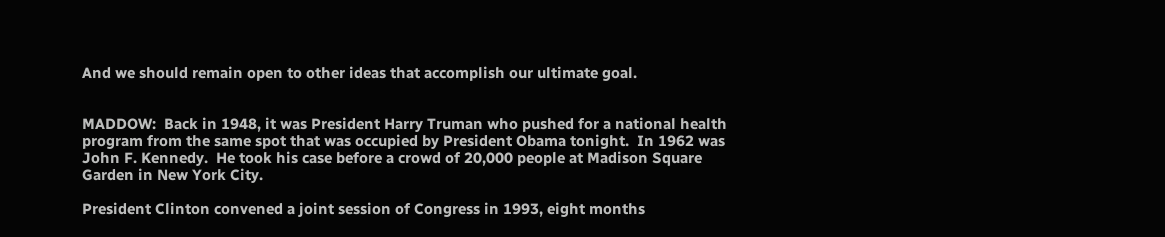And we should remain open to other ideas that accomplish our ultimate goal.


MADDOW:  Back in 1948, it was President Harry Truman who pushed for a national health program from the same spot that was occupied by President Obama tonight.  In 1962 was John F. Kennedy.  He took his case before a crowd of 20,000 people at Madison Square Garden in New York City.

President Clinton convened a joint session of Congress in 1993, eight months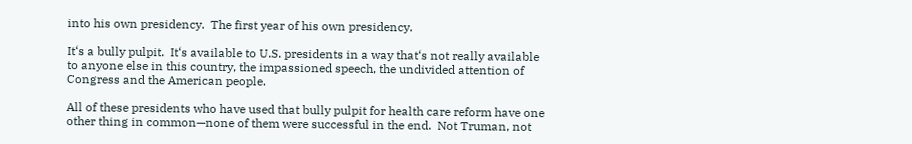into his own presidency.  The first year of his own presidency.

It‘s a bully pulpit.  It‘s available to U.S. presidents in a way that‘s not really available to anyone else in this country, the impassioned speech, the undivided attention of Congress and the American people.

All of these presidents who have used that bully pulpit for health care reform have one other thing in common—none of them were successful in the end.  Not Truman, not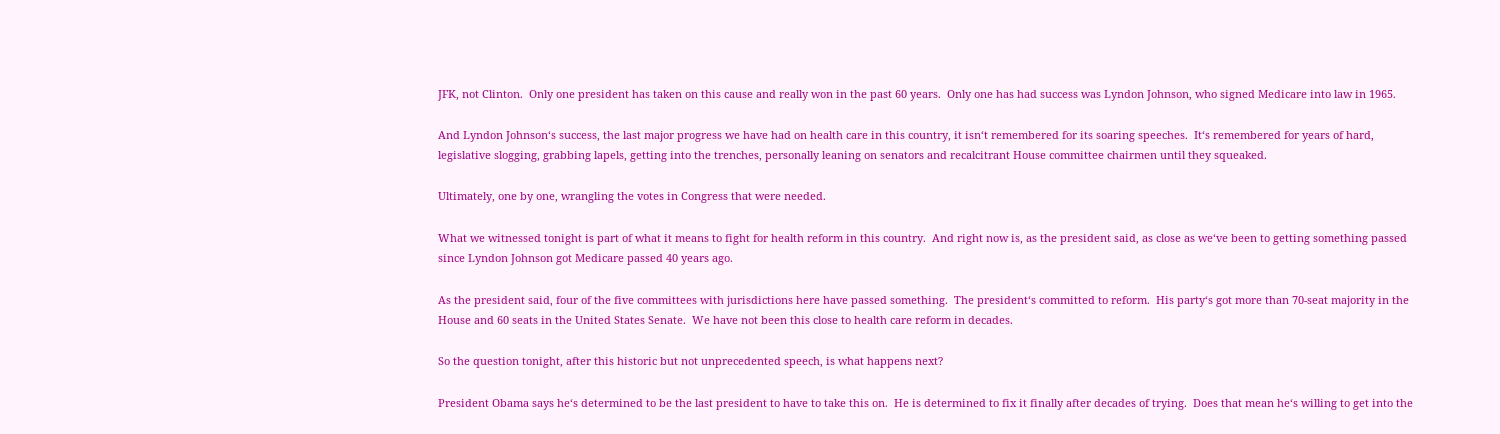JFK, not Clinton.  Only one president has taken on this cause and really won in the past 60 years.  Only one has had success was Lyndon Johnson, who signed Medicare into law in 1965.

And Lyndon Johnson‘s success, the last major progress we have had on health care in this country, it isn‘t remembered for its soaring speeches.  It‘s remembered for years of hard, legislative slogging, grabbing lapels, getting into the trenches, personally leaning on senators and recalcitrant House committee chairmen until they squeaked.

Ultimately, one by one, wrangling the votes in Congress that were needed.

What we witnessed tonight is part of what it means to fight for health reform in this country.  And right now is, as the president said, as close as we‘ve been to getting something passed since Lyndon Johnson got Medicare passed 40 years ago.

As the president said, four of the five committees with jurisdictions here have passed something.  The president‘s committed to reform.  His party‘s got more than 70-seat majority in the House and 60 seats in the United States Senate.  We have not been this close to health care reform in decades.

So the question tonight, after this historic but not unprecedented speech, is what happens next?

President Obama says he‘s determined to be the last president to have to take this on.  He is determined to fix it finally after decades of trying.  Does that mean he‘s willing to get into the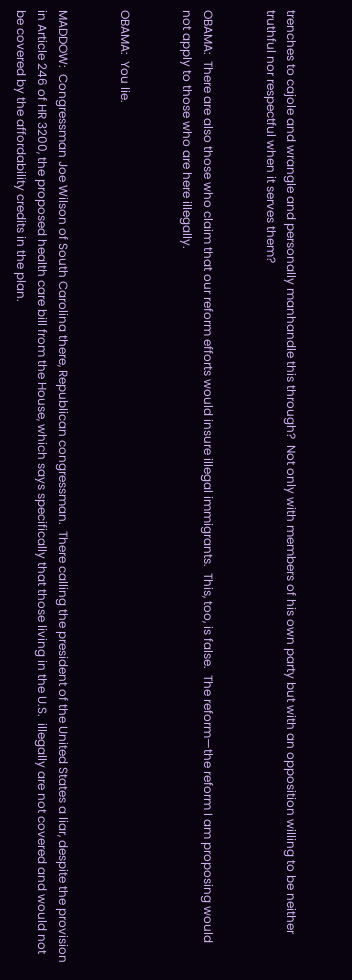trenches to cajole and wrangle and personally manhandle this through?  Not only with members of his own party but with an opposition willing to be neither truthful nor respectful when it serves them?


OBAMA:  There are also those who claim that our reform efforts would insure illegal immigrants.  This, too, is false.  The reform—the reform I am proposing would not apply to those who are here illegally.


OBAMA:  You lie.


MADDOW:  Congressman Joe Wilson of South Carolina there, Republican congressman.  There calling the president of the United States a liar, despite the provision in Article 246 of HR 3200, the proposed health care bill from the House, which says specifically that those living in the U.S.  illegally are not covered and would not be covered by the affordability credits in the plan.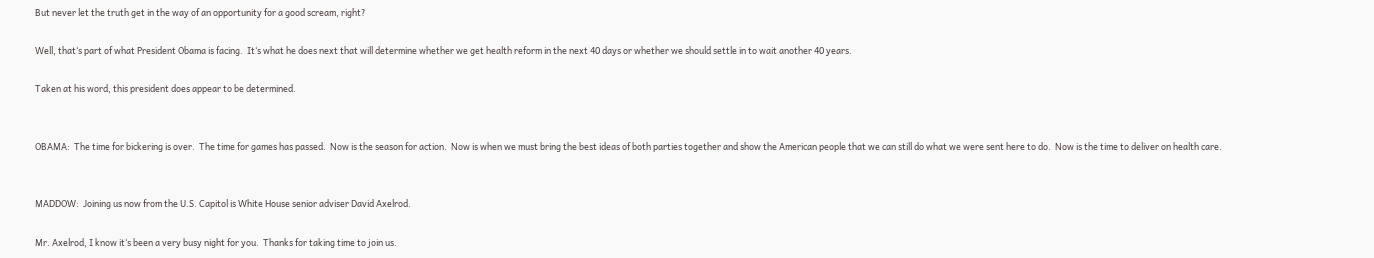But never let the truth get in the way of an opportunity for a good scream, right?

Well, that‘s part of what President Obama is facing.  It‘s what he does next that will determine whether we get health reform in the next 40 days or whether we should settle in to wait another 40 years.

Taken at his word, this president does appear to be determined.


OBAMA:  The time for bickering is over.  The time for games has passed.  Now is the season for action.  Now is when we must bring the best ideas of both parties together and show the American people that we can still do what we were sent here to do.  Now is the time to deliver on health care.


MADDOW:  Joining us now from the U.S. Capitol is White House senior adviser David Axelrod.

Mr. Axelrod, I know it‘s been a very busy night for you.  Thanks for taking time to join us.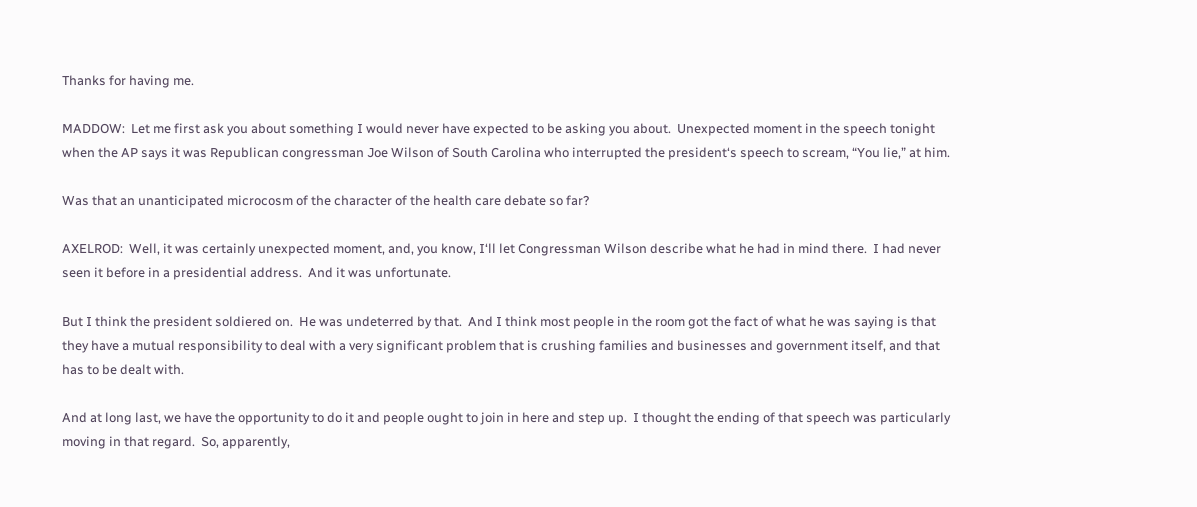Thanks for having me.

MADDOW:  Let me first ask you about something I would never have expected to be asking you about.  Unexpected moment in the speech tonight when the AP says it was Republican congressman Joe Wilson of South Carolina who interrupted the president‘s speech to scream, “You lie,” at him.

Was that an unanticipated microcosm of the character of the health care debate so far?

AXELROD:  Well, it was certainly unexpected moment, and, you know, I‘ll let Congressman Wilson describe what he had in mind there.  I had never seen it before in a presidential address.  And it was unfortunate.

But I think the president soldiered on.  He was undeterred by that.  And I think most people in the room got the fact of what he was saying is that they have a mutual responsibility to deal with a very significant problem that is crushing families and businesses and government itself, and that has to be dealt with.

And at long last, we have the opportunity to do it and people ought to join in here and step up.  I thought the ending of that speech was particularly moving in that regard.  So, apparently,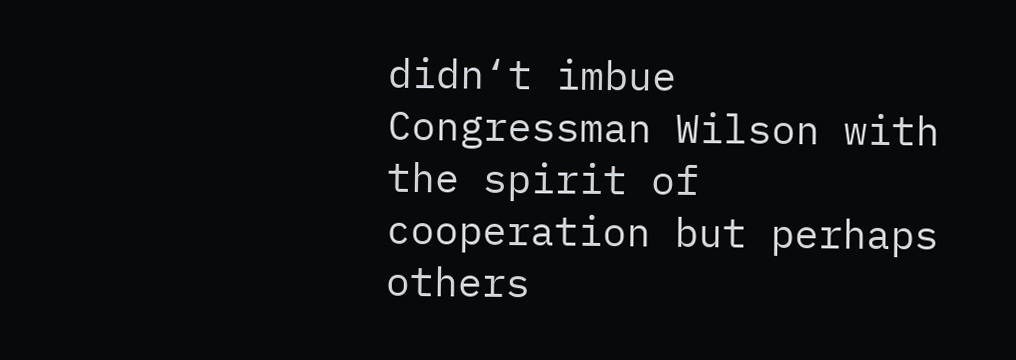didn‘t imbue Congressman Wilson with the spirit of cooperation but perhaps others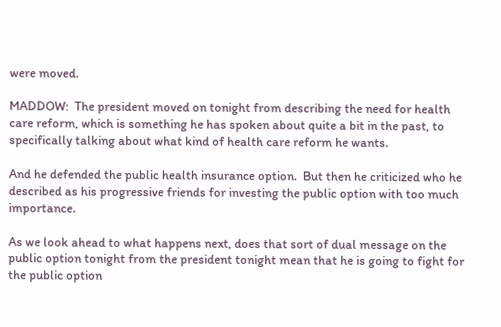were moved.

MADDOW:  The president moved on tonight from describing the need for health care reform, which is something he has spoken about quite a bit in the past, to specifically talking about what kind of health care reform he wants.

And he defended the public health insurance option.  But then he criticized who he described as his progressive friends for investing the public option with too much importance.

As we look ahead to what happens next, does that sort of dual message on the public option tonight from the president tonight mean that he is going to fight for the public option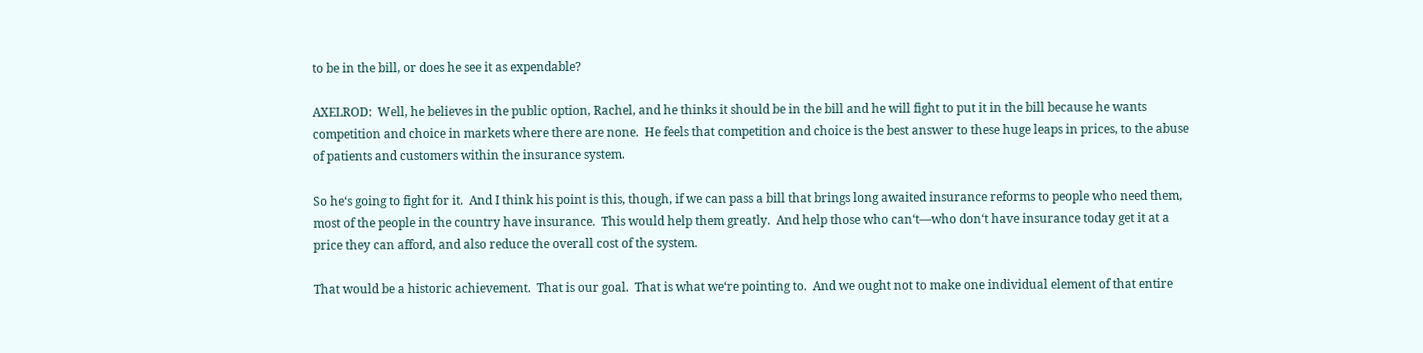to be in the bill, or does he see it as expendable?

AXELROD:  Well, he believes in the public option, Rachel, and he thinks it should be in the bill and he will fight to put it in the bill because he wants competition and choice in markets where there are none.  He feels that competition and choice is the best answer to these huge leaps in prices, to the abuse of patients and customers within the insurance system.

So he‘s going to fight for it.  And I think his point is this, though, if we can pass a bill that brings long awaited insurance reforms to people who need them, most of the people in the country have insurance.  This would help them greatly.  And help those who can‘t—who don‘t have insurance today get it at a price they can afford, and also reduce the overall cost of the system.

That would be a historic achievement.  That is our goal.  That is what we‘re pointing to.  And we ought not to make one individual element of that entire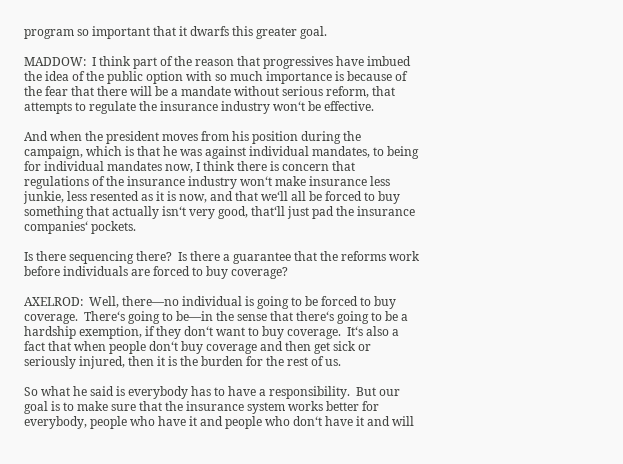program so important that it dwarfs this greater goal.

MADDOW:  I think part of the reason that progressives have imbued the idea of the public option with so much importance is because of the fear that there will be a mandate without serious reform, that attempts to regulate the insurance industry won‘t be effective.

And when the president moves from his position during the campaign, which is that he was against individual mandates, to being for individual mandates now, I think there is concern that regulations of the insurance industry won‘t make insurance less junkie, less resented as it is now, and that we‘ll all be forced to buy something that actually isn‘t very good, that‘ll just pad the insurance companies‘ pockets.

Is there sequencing there?  Is there a guarantee that the reforms work before individuals are forced to buy coverage?

AXELROD:  Well, there—no individual is going to be forced to buy coverage.  There‘s going to be—in the sense that there‘s going to be a hardship exemption, if they don‘t want to buy coverage.  It‘s also a fact that when people don‘t buy coverage and then get sick or seriously injured, then it is the burden for the rest of us.

So what he said is everybody has to have a responsibility.  But our goal is to make sure that the insurance system works better for everybody, people who have it and people who don‘t have it and will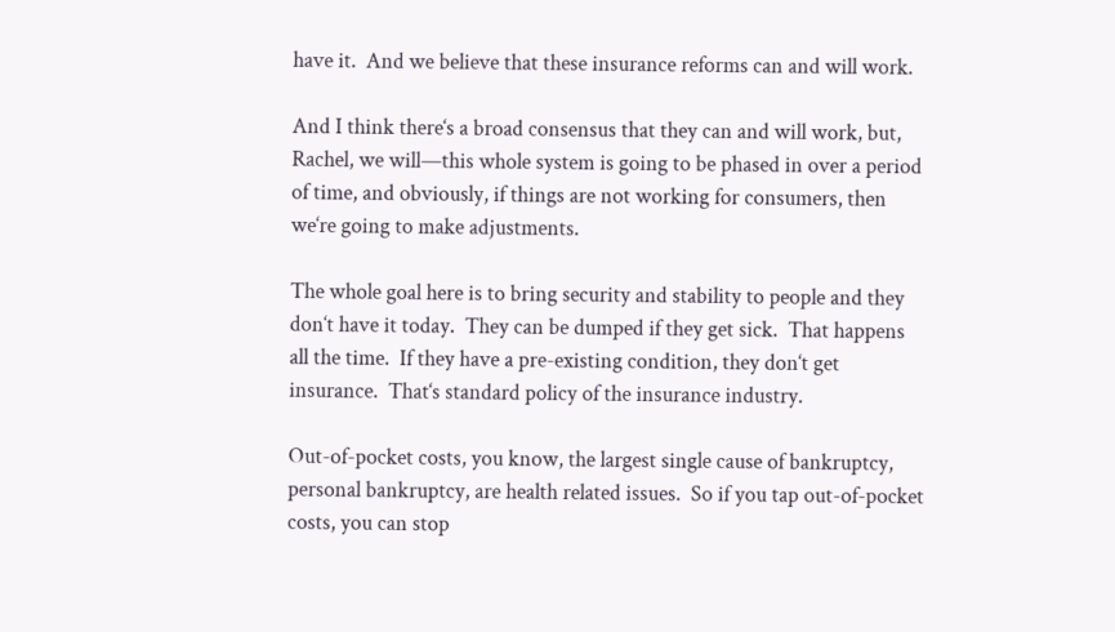have it.  And we believe that these insurance reforms can and will work.

And I think there‘s a broad consensus that they can and will work, but, Rachel, we will—this whole system is going to be phased in over a period of time, and obviously, if things are not working for consumers, then we‘re going to make adjustments.

The whole goal here is to bring security and stability to people and they don‘t have it today.  They can be dumped if they get sick.  That happens all the time.  If they have a pre-existing condition, they don‘t get insurance.  That‘s standard policy of the insurance industry.

Out-of-pocket costs, you know, the largest single cause of bankruptcy, personal bankruptcy, are health related issues.  So if you tap out-of-pocket costs, you can stop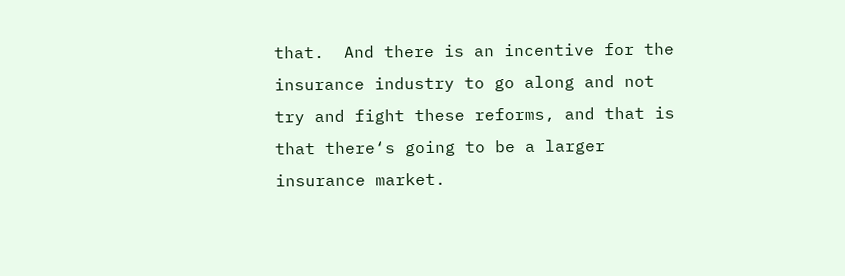that.  And there is an incentive for the insurance industry to go along and not try and fight these reforms, and that is that there‘s going to be a larger insurance market.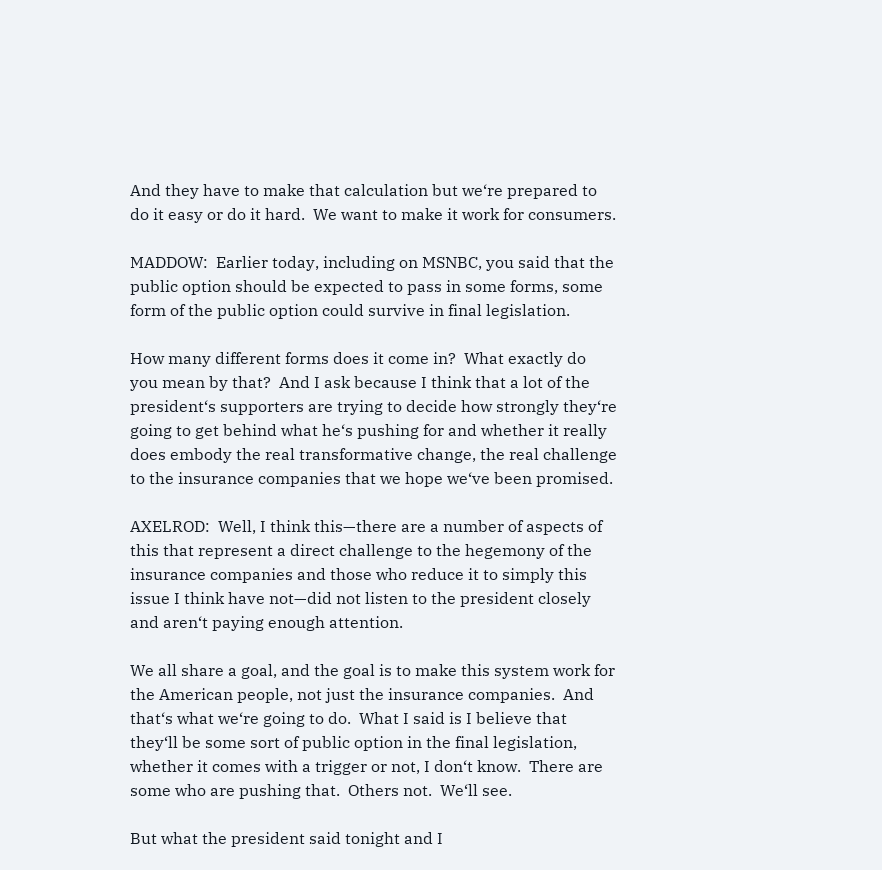And they have to make that calculation but we‘re prepared to do it easy or do it hard.  We want to make it work for consumers.

MADDOW:  Earlier today, including on MSNBC, you said that the public option should be expected to pass in some forms, some form of the public option could survive in final legislation.

How many different forms does it come in?  What exactly do you mean by that?  And I ask because I think that a lot of the president‘s supporters are trying to decide how strongly they‘re going to get behind what he‘s pushing for and whether it really does embody the real transformative change, the real challenge to the insurance companies that we hope we‘ve been promised.

AXELROD:  Well, I think this—there are a number of aspects of this that represent a direct challenge to the hegemony of the insurance companies and those who reduce it to simply this issue I think have not—did not listen to the president closely and aren‘t paying enough attention.

We all share a goal, and the goal is to make this system work for the American people, not just the insurance companies.  And that‘s what we‘re going to do.  What I said is I believe that they‘ll be some sort of public option in the final legislation, whether it comes with a trigger or not, I don‘t know.  There are some who are pushing that.  Others not.  We‘ll see.

But what the president said tonight and I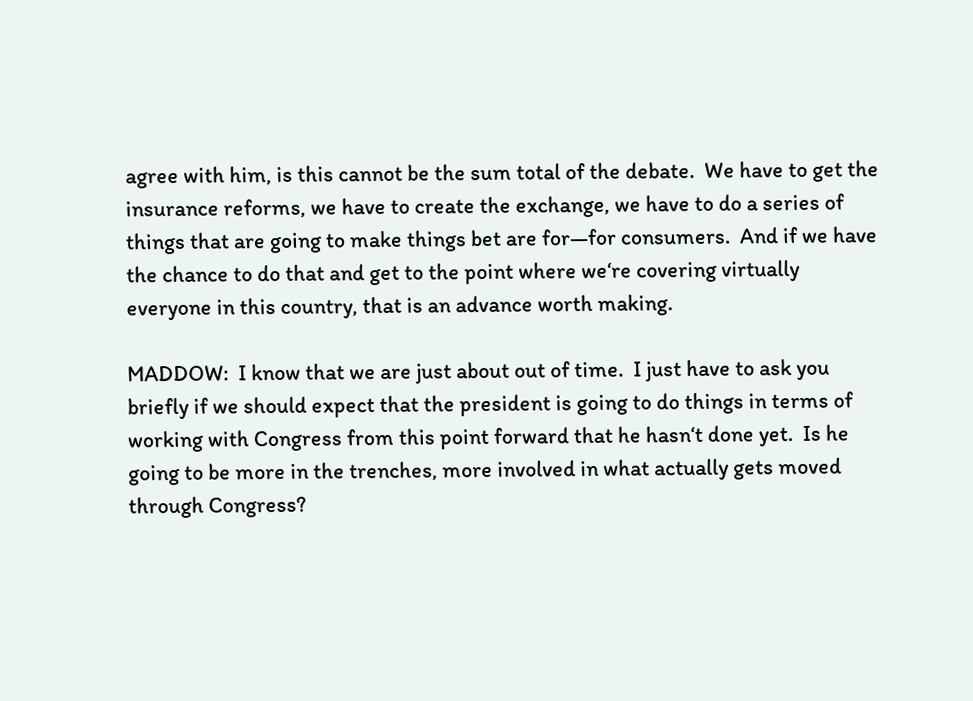agree with him, is this cannot be the sum total of the debate.  We have to get the insurance reforms, we have to create the exchange, we have to do a series of things that are going to make things bet are for—for consumers.  And if we have the chance to do that and get to the point where we‘re covering virtually everyone in this country, that is an advance worth making.

MADDOW:  I know that we are just about out of time.  I just have to ask you briefly if we should expect that the president is going to do things in terms of working with Congress from this point forward that he hasn‘t done yet.  Is he going to be more in the trenches, more involved in what actually gets moved through Congress?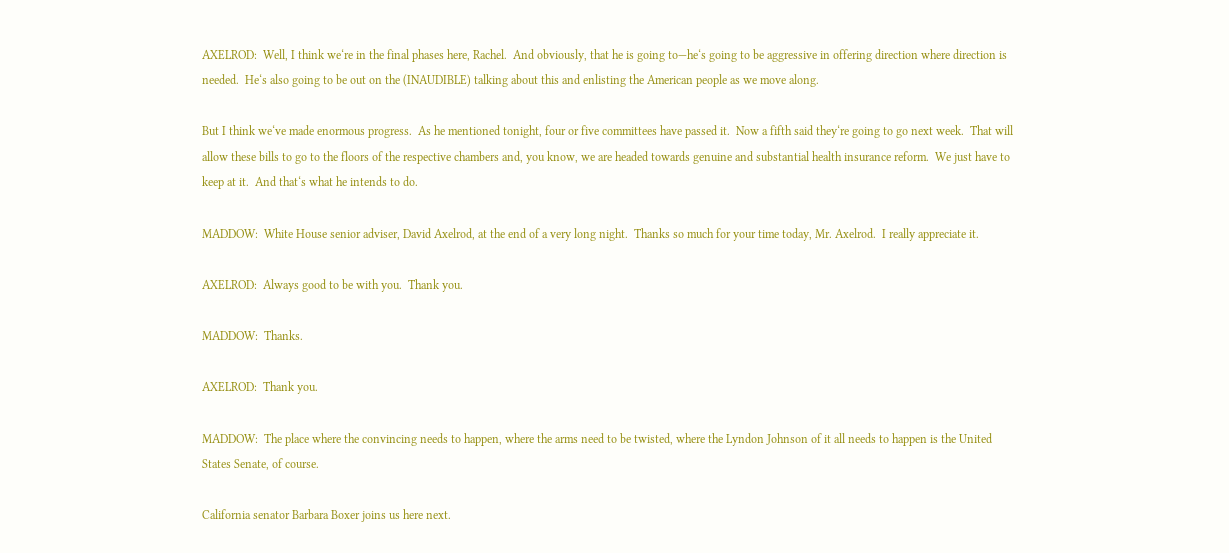AXELROD:  Well, I think we‘re in the final phases here, Rachel.  And obviously, that he is going to—he‘s going to be aggressive in offering direction where direction is needed.  He‘s also going to be out on the (INAUDIBLE) talking about this and enlisting the American people as we move along.

But I think we‘ve made enormous progress.  As he mentioned tonight, four or five committees have passed it.  Now a fifth said they‘re going to go next week.  That will allow these bills to go to the floors of the respective chambers and, you know, we are headed towards genuine and substantial health insurance reform.  We just have to keep at it.  And that‘s what he intends to do.

MADDOW:  White House senior adviser, David Axelrod, at the end of a very long night.  Thanks so much for your time today, Mr. Axelrod.  I really appreciate it.

AXELROD:  Always good to be with you.  Thank you.

MADDOW:  Thanks.

AXELROD:  Thank you.

MADDOW:  The place where the convincing needs to happen, where the arms need to be twisted, where the Lyndon Johnson of it all needs to happen is the United States Senate, of course.

California senator Barbara Boxer joins us here next.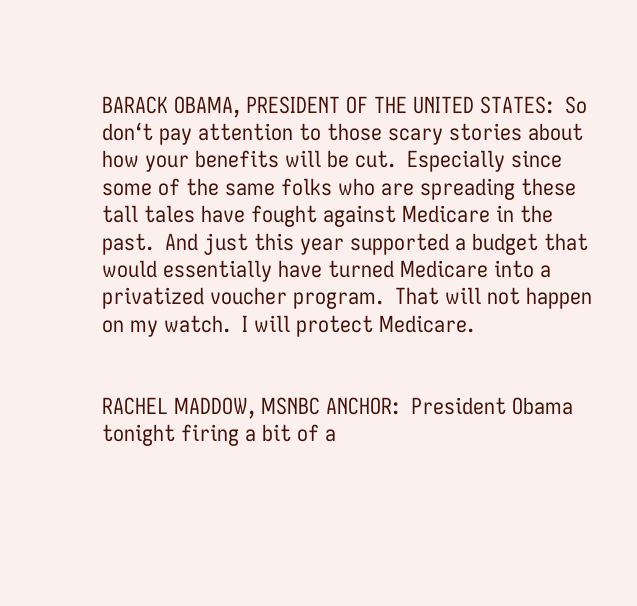BARACK OBAMA, PRESIDENT OF THE UNITED STATES:  So don‘t pay attention to those scary stories about how your benefits will be cut.  Especially since some of the same folks who are spreading these tall tales have fought against Medicare in the past.  And just this year supported a budget that would essentially have turned Medicare into a privatized voucher program.  That will not happen on my watch.  I will protect Medicare.


RACHEL MADDOW, MSNBC ANCHOR:  President Obama tonight firing a bit of a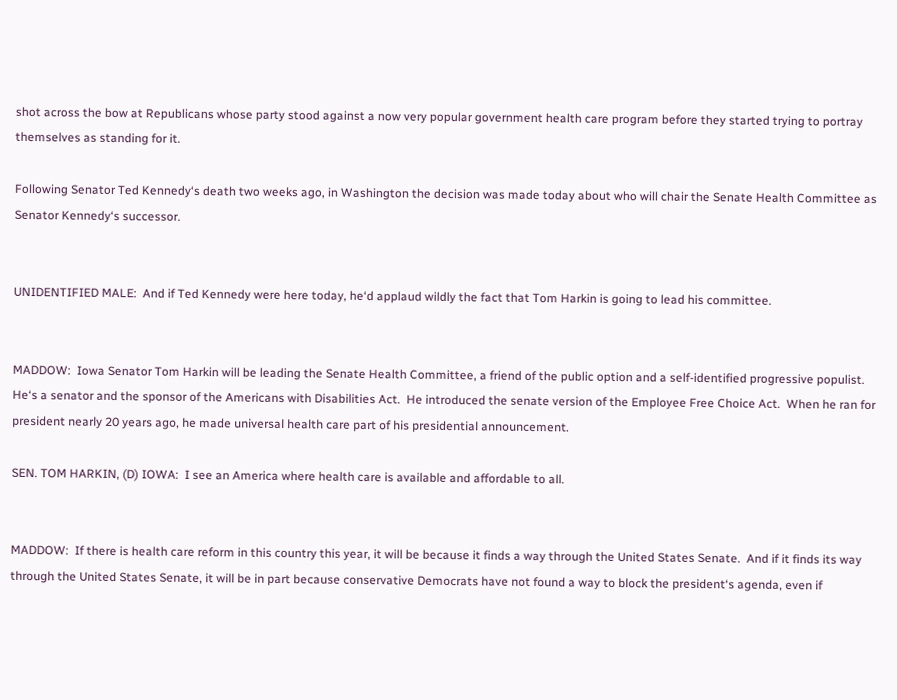shot across the bow at Republicans whose party stood against a now very popular government health care program before they started trying to portray themselves as standing for it.

Following Senator Ted Kennedy‘s death two weeks ago, in Washington the decision was made today about who will chair the Senate Health Committee as Senator Kennedy‘s successor.


UNIDENTIFIED MALE:  And if Ted Kennedy were here today, he‘d applaud wildly the fact that Tom Harkin is going to lead his committee.


MADDOW:  Iowa Senator Tom Harkin will be leading the Senate Health Committee, a friend of the public option and a self-identified progressive populist.  He‘s a senator and the sponsor of the Americans with Disabilities Act.  He introduced the senate version of the Employee Free Choice Act.  When he ran for president nearly 20 years ago, he made universal health care part of his presidential announcement.

SEN. TOM HARKIN, (D) IOWA:  I see an America where health care is available and affordable to all.


MADDOW:  If there is health care reform in this country this year, it will be because it finds a way through the United States Senate.  And if it finds its way through the United States Senate, it will be in part because conservative Democrats have not found a way to block the president‘s agenda, even if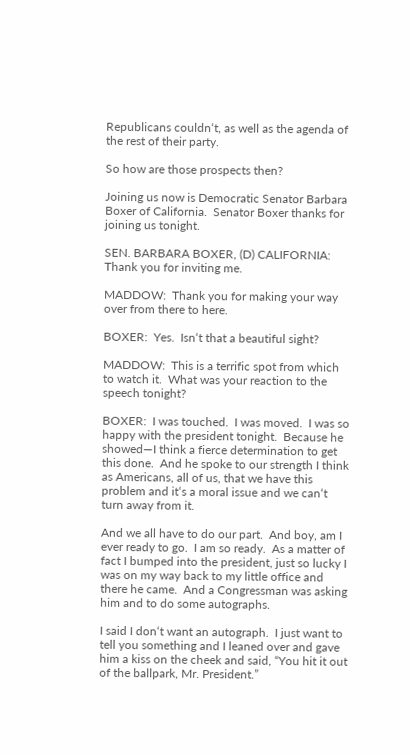Republicans couldn‘t, as well as the agenda of the rest of their party.

So how are those prospects then?

Joining us now is Democratic Senator Barbara Boxer of California.  Senator Boxer thanks for joining us tonight.

SEN. BARBARA BOXER, (D) CALIFORNIA:  Thank you for inviting me.

MADDOW:  Thank you for making your way over from there to here.

BOXER:  Yes.  Isn‘t that a beautiful sight?

MADDOW:  This is a terrific spot from which to watch it.  What was your reaction to the speech tonight?

BOXER:  I was touched.  I was moved.  I was so happy with the president tonight.  Because he showed—I think a fierce determination to get this done.  And he spoke to our strength I think as Americans, all of us, that we have this problem and it‘s a moral issue and we can‘t turn away from it.

And we all have to do our part.  And boy, am I ever ready to go.  I am so ready.  As a matter of fact I bumped into the president, just so lucky I was on my way back to my little office and there he came.  And a Congressman was asking him and to do some autographs.

I said I don‘t want an autograph.  I just want to tell you something and I leaned over and gave him a kiss on the cheek and said, “You hit it out of the ballpark, Mr. President.”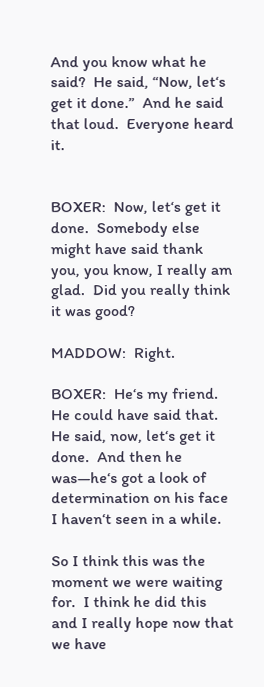And you know what he said?  He said, “Now, let‘s get it done.”  And he said that loud.  Everyone heard it.


BOXER:  Now, let‘s get it done.  Somebody else might have said thank you, you know, I really am glad.  Did you really think it was good?

MADDOW:  Right.

BOXER:  He‘s my friend.  He could have said that.  He said, now, let‘s get it done.  And then he was—he‘s got a look of determination on his face I haven‘t seen in a while.

So I think this was the moment we were waiting for.  I think he did this and I really hope now that we have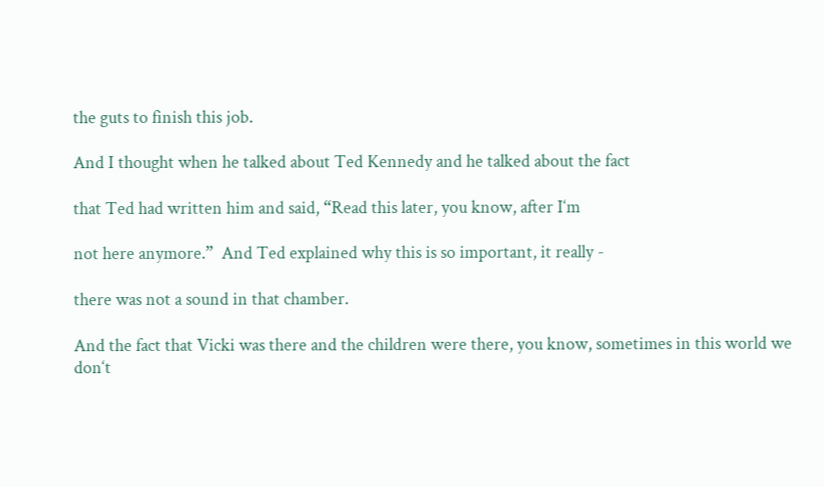the guts to finish this job.

And I thought when he talked about Ted Kennedy and he talked about the fact

that Ted had written him and said, “Read this later, you know, after I‘m

not here anymore.”  And Ted explained why this is so important, it really -

there was not a sound in that chamber.

And the fact that Vicki was there and the children were there, you know, sometimes in this world we don‘t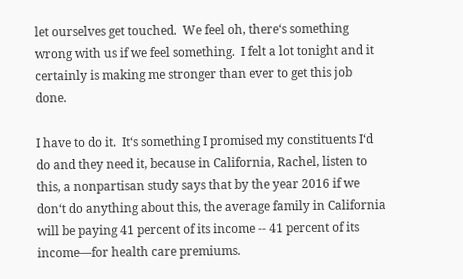let ourselves get touched.  We feel oh, there‘s something wrong with us if we feel something.  I felt a lot tonight and it certainly is making me stronger than ever to get this job done.

I have to do it.  It‘s something I promised my constituents I‘d do and they need it, because in California, Rachel, listen to this, a nonpartisan study says that by the year 2016 if we don‘t do anything about this, the average family in California will be paying 41 percent of its income -- 41 percent of its income—for health care premiums.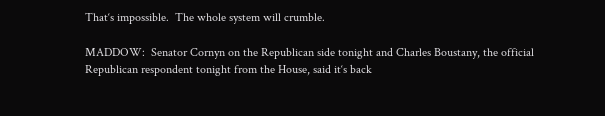That‘s impossible.  The whole system will crumble.

MADDOW:  Senator Cornyn on the Republican side tonight and Charles Boustany, the official Republican respondent tonight from the House, said it‘s back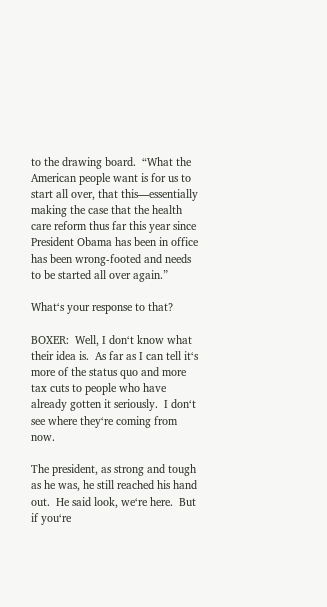to the drawing board.  “What the American people want is for us to start all over, that this—essentially making the case that the health care reform thus far this year since President Obama has been in office has been wrong-footed and needs to be started all over again.”

What‘s your response to that?

BOXER:  Well, I don‘t know what their idea is.  As far as I can tell it‘s more of the status quo and more tax cuts to people who have already gotten it seriously.  I don‘t see where they‘re coming from now.

The president, as strong and tough as he was, he still reached his hand out.  He said look, we‘re here.  But if you‘re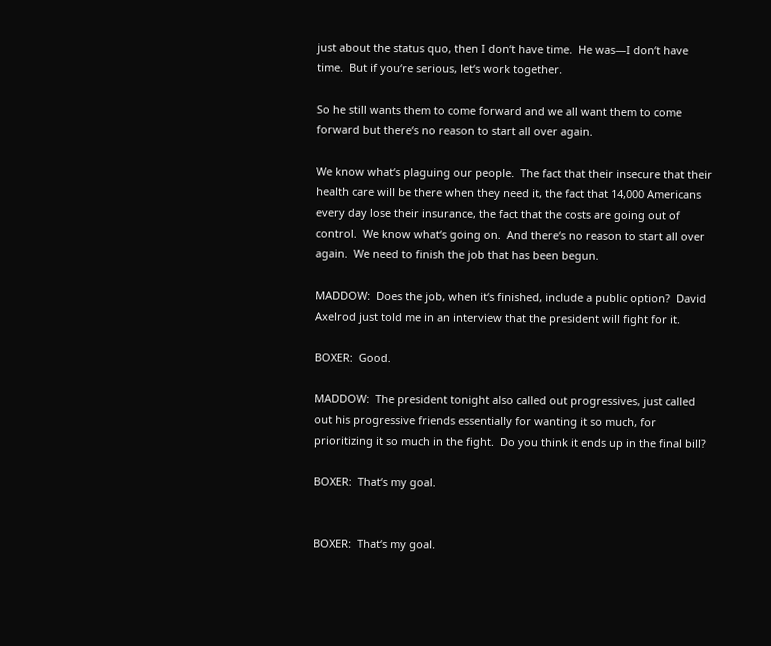just about the status quo, then I don‘t have time.  He was—I don‘t have time.  But if you‘re serious, let‘s work together.

So he still wants them to come forward and we all want them to come forward but there‘s no reason to start all over again.

We know what‘s plaguing our people.  The fact that their insecure that their health care will be there when they need it, the fact that 14,000 Americans every day lose their insurance, the fact that the costs are going out of control.  We know what‘s going on.  And there‘s no reason to start all over again.  We need to finish the job that has been begun.

MADDOW:  Does the job, when it‘s finished, include a public option?  David Axelrod just told me in an interview that the president will fight for it.

BOXER:  Good.

MADDOW:  The president tonight also called out progressives, just called out his progressive friends essentially for wanting it so much, for prioritizing it so much in the fight.  Do you think it ends up in the final bill?

BOXER:  That‘s my goal.


BOXER:  That‘s my goal.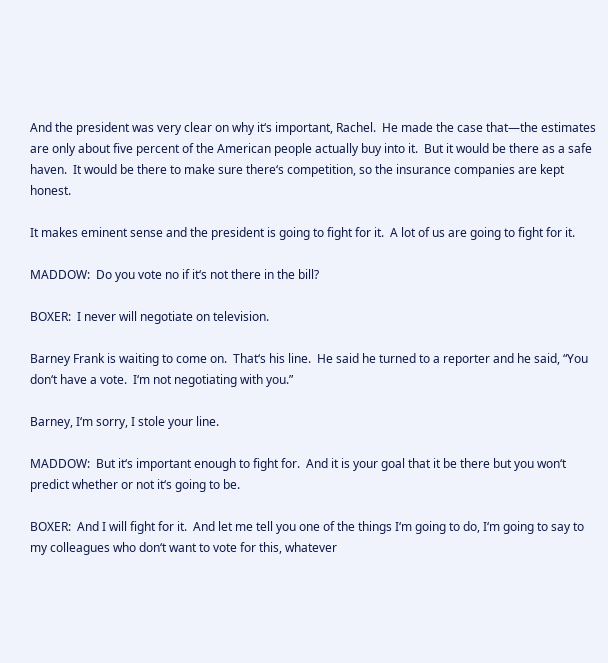And the president was very clear on why it‘s important, Rachel.  He made the case that—the estimates are only about five percent of the American people actually buy into it.  But it would be there as a safe haven.  It would be there to make sure there‘s competition, so the insurance companies are kept honest.

It makes eminent sense and the president is going to fight for it.  A lot of us are going to fight for it.

MADDOW:  Do you vote no if it‘s not there in the bill?

BOXER:  I never will negotiate on television.

Barney Frank is waiting to come on.  That‘s his line.  He said he turned to a reporter and he said, “You don‘t have a vote.  I‘m not negotiating with you.”

Barney, I‘m sorry, I stole your line.

MADDOW:  But it‘s important enough to fight for.  And it is your goal that it be there but you won‘t predict whether or not it‘s going to be.

BOXER:  And I will fight for it.  And let me tell you one of the things I‘m going to do, I‘m going to say to my colleagues who don‘t want to vote for this, whatever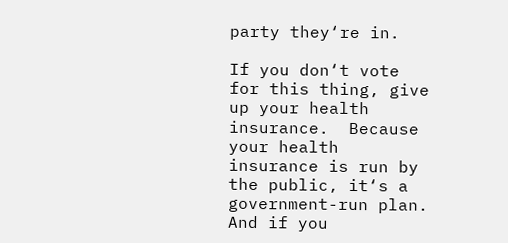party they‘re in.

If you don‘t vote for this thing, give up your health insurance.  Because your health insurance is run by the public, it‘s a government-run plan.  And if you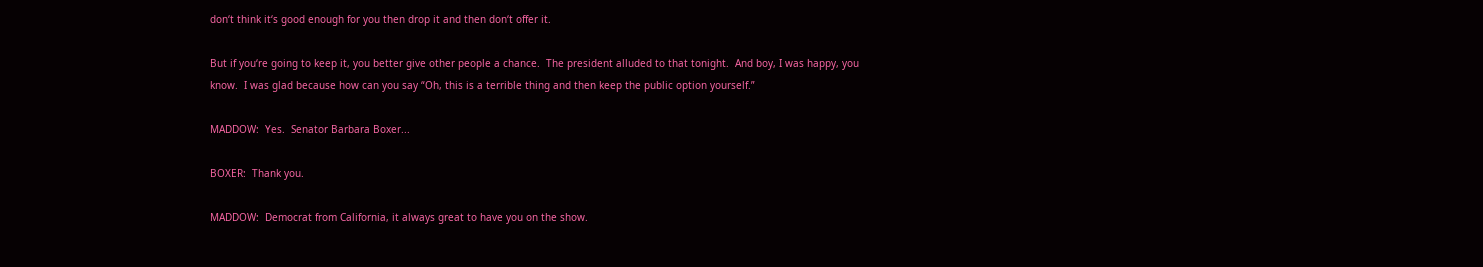don‘t think it‘s good enough for you then drop it and then don‘t offer it.

But if you‘re going to keep it, you better give other people a chance.  The president alluded to that tonight.  And boy, I was happy, you know.  I was glad because how can you say “Oh, this is a terrible thing and then keep the public option yourself.”

MADDOW:  Yes.  Senator Barbara Boxer...

BOXER:  Thank you.

MADDOW:  Democrat from California, it always great to have you on the show.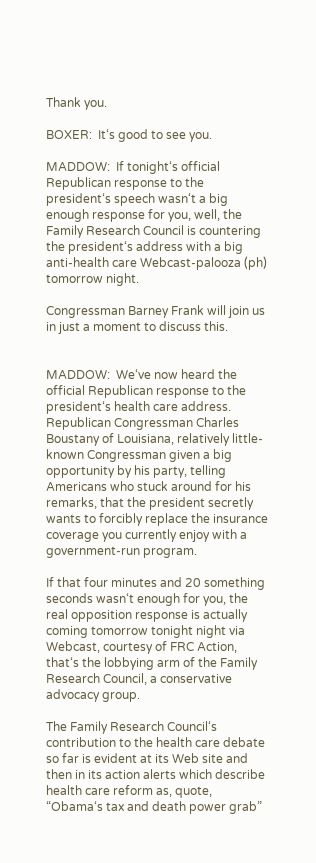Thank you.

BOXER:  It‘s good to see you.

MADDOW:  If tonight‘s official Republican response to the president‘s speech wasn‘t a big enough response for you, well, the Family Research Council is countering the president‘s address with a big anti-health care Webcast-palooza (ph) tomorrow night.

Congressman Barney Frank will join us in just a moment to discuss this.


MADDOW:  We‘ve now heard the official Republican response to the president‘s health care address.  Republican Congressman Charles Boustany of Louisiana, relatively little-known Congressman given a big opportunity by his party, telling Americans who stuck around for his remarks, that the president secretly wants to forcibly replace the insurance coverage you currently enjoy with a government-run program.

If that four minutes and 20 something seconds wasn‘t enough for you, the real opposition response is actually coming tomorrow tonight night via Webcast, courtesy of FRC Action, that‘s the lobbying arm of the Family Research Council, a conservative advocacy group.

The Family Research Council‘s contribution to the health care debate so far is evident at its Web site and then in its action alerts which describe health care reform as, quote, “Obama‘s tax and death power grab”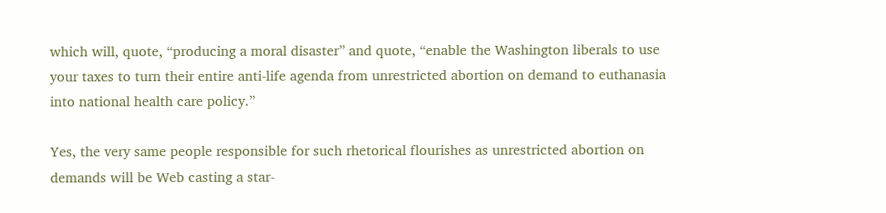which will, quote, “producing a moral disaster” and quote, “enable the Washington liberals to use your taxes to turn their entire anti-life agenda from unrestricted abortion on demand to euthanasia into national health care policy.”

Yes, the very same people responsible for such rhetorical flourishes as unrestricted abortion on demands will be Web casting a star-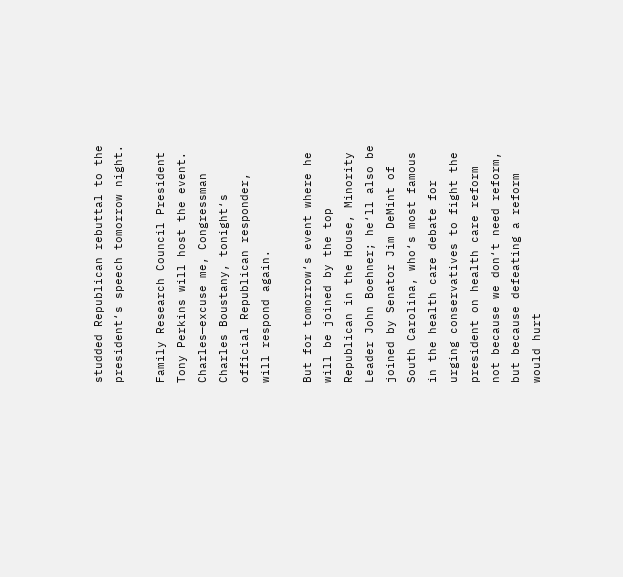studded Republican rebuttal to the president‘s speech tomorrow night.

Family Research Council President Tony Perkins will host the event.  Charles—excuse me, Congressman Charles Boustany, tonight‘s official Republican responder, will respond again.

But for tomorrow‘s event where he will be joined by the top Republican in the House, Minority Leader John Boehner; he‘ll also be joined by Senator Jim DeMint of South Carolina, who‘s most famous in the health care debate for urging conservatives to fight the president on health care reform not because we don‘t need reform, but because defeating a reform would hurt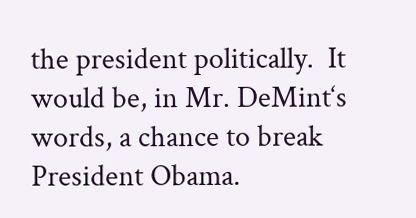the president politically.  It would be, in Mr. DeMint‘s words, a chance to break President Obama.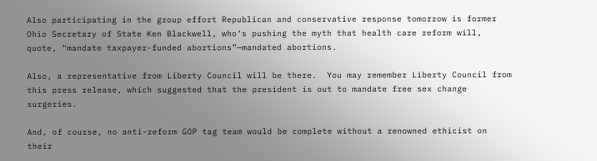Also participating in the group effort Republican and conservative response tomorrow is former Ohio Secretary of State Ken Blackwell, who‘s pushing the myth that health care reform will, quote, “mandate taxpayer-funded abortions”—mandated abortions.

Also, a representative from Liberty Council will be there.  You may remember Liberty Council from this press release, which suggested that the president is out to mandate free sex change surgeries.

And, of course, no anti-reform GOP tag team would be complete without a renowned ethicist on their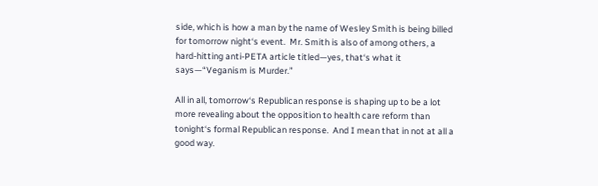side, which is how a man by the name of Wesley Smith is being billed for tomorrow night‘s event.  Mr. Smith is also of among others, a hard-hitting anti-PETA article titled—yes, that‘s what it says—“Veganism is Murder.”

All in all, tomorrow‘s Republican response is shaping up to be a lot more revealing about the opposition to health care reform than tonight‘s formal Republican response.  And I mean that in not at all a good way.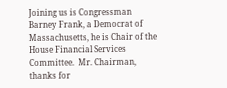Joining us is Congressman Barney Frank, a Democrat of Massachusetts, he is Chair of the House Financial Services Committee.  Mr. Chairman, thanks for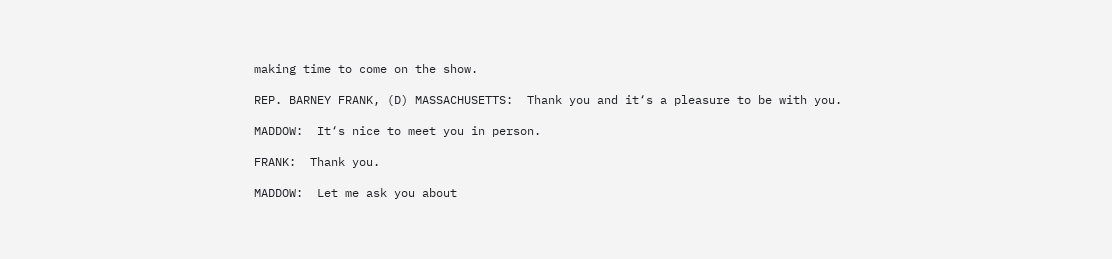making time to come on the show.

REP. BARNEY FRANK, (D) MASSACHUSETTS:  Thank you and it‘s a pleasure to be with you.

MADDOW:  It‘s nice to meet you in person.

FRANK:  Thank you.

MADDOW:  Let me ask you about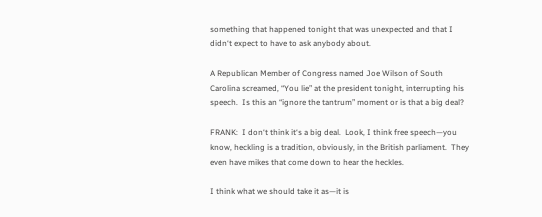something that happened tonight that was unexpected and that I didn‘t expect to have to ask anybody about.

A Republican Member of Congress named Joe Wilson of South Carolina screamed, “You lie” at the president tonight, interrupting his speech.  Is this an “ignore the tantrum” moment or is that a big deal?

FRANK:  I don‘t think it‘s a big deal.  Look, I think free speech—you know, heckling is a tradition, obviously, in the British parliament.  They even have mikes that come down to hear the heckles.

I think what we should take it as—it is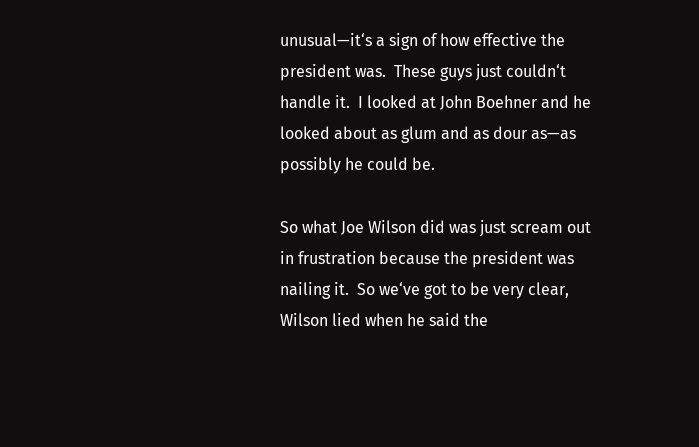unusual—it‘s a sign of how effective the president was.  These guys just couldn‘t handle it.  I looked at John Boehner and he looked about as glum and as dour as—as possibly he could be.

So what Joe Wilson did was just scream out in frustration because the president was nailing it.  So we‘ve got to be very clear, Wilson lied when he said the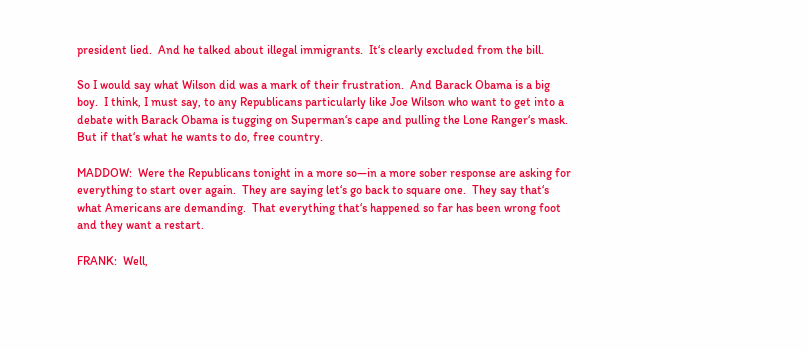president lied.  And he talked about illegal immigrants.  It‘s clearly excluded from the bill.

So I would say what Wilson did was a mark of their frustration.  And Barack Obama is a big boy.  I think, I must say, to any Republicans particularly like Joe Wilson who want to get into a debate with Barack Obama is tugging on Superman‘s cape and pulling the Lone Ranger‘s mask.  But if that‘s what he wants to do, free country.

MADDOW:  Were the Republicans tonight in a more so—in a more sober response are asking for everything to start over again.  They are saying let‘s go back to square one.  They say that‘s what Americans are demanding.  That everything that‘s happened so far has been wrong foot and they want a restart.

FRANK:  Well,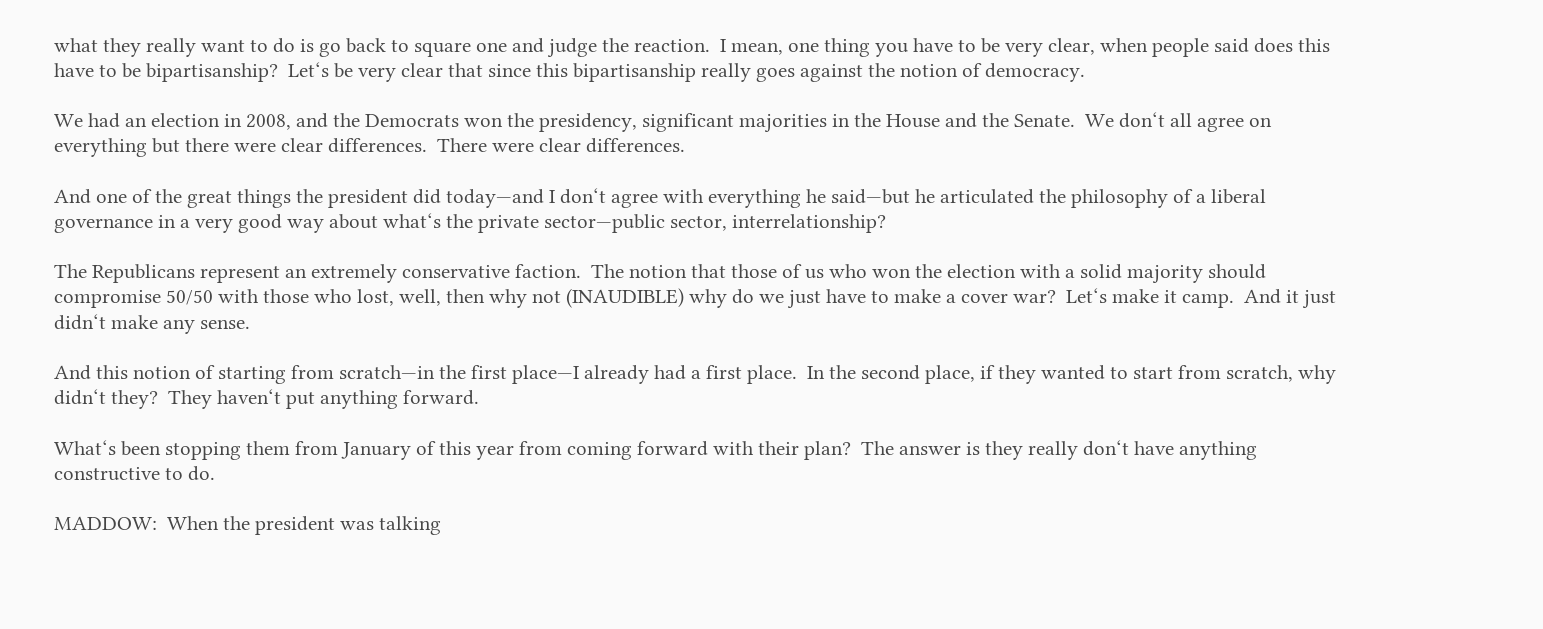what they really want to do is go back to square one and judge the reaction.  I mean, one thing you have to be very clear, when people said does this have to be bipartisanship?  Let‘s be very clear that since this bipartisanship really goes against the notion of democracy.

We had an election in 2008, and the Democrats won the presidency, significant majorities in the House and the Senate.  We don‘t all agree on everything but there were clear differences.  There were clear differences.

And one of the great things the president did today—and I don‘t agree with everything he said—but he articulated the philosophy of a liberal governance in a very good way about what‘s the private sector—public sector, interrelationship?

The Republicans represent an extremely conservative faction.  The notion that those of us who won the election with a solid majority should compromise 50/50 with those who lost, well, then why not (INAUDIBLE) why do we just have to make a cover war?  Let‘s make it camp.  And it just didn‘t make any sense.

And this notion of starting from scratch—in the first place—I already had a first place.  In the second place, if they wanted to start from scratch, why didn‘t they?  They haven‘t put anything forward.

What‘s been stopping them from January of this year from coming forward with their plan?  The answer is they really don‘t have anything constructive to do.

MADDOW:  When the president was talking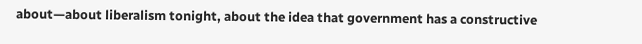about—about liberalism tonight, about the idea that government has a constructive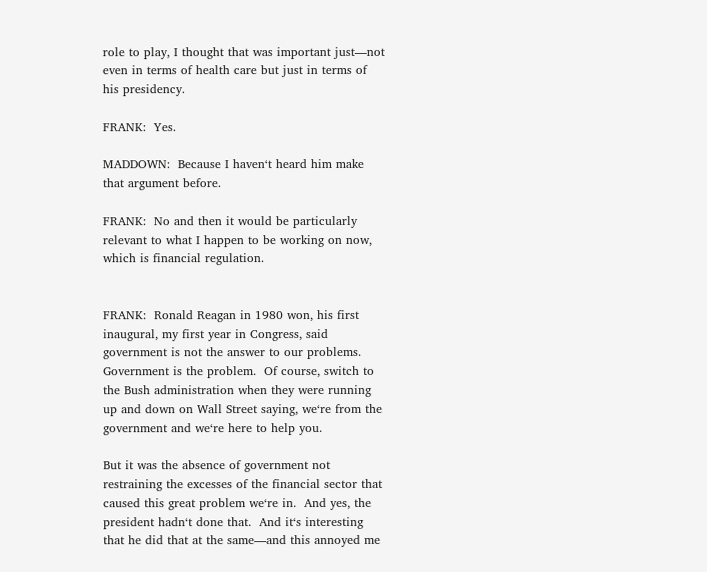role to play, I thought that was important just—not even in terms of health care but just in terms of his presidency.

FRANK:  Yes.

MADDOWN:  Because I haven‘t heard him make that argument before.

FRANK:  No and then it would be particularly relevant to what I happen to be working on now, which is financial regulation.


FRANK:  Ronald Reagan in 1980 won, his first inaugural, my first year in Congress, said government is not the answer to our problems.  Government is the problem.  Of course, switch to the Bush administration when they were running up and down on Wall Street saying, we‘re from the government and we‘re here to help you.

But it was the absence of government not restraining the excesses of the financial sector that caused this great problem we‘re in.  And yes, the president hadn‘t done that.  And it‘s interesting that he did that at the same—and this annoyed me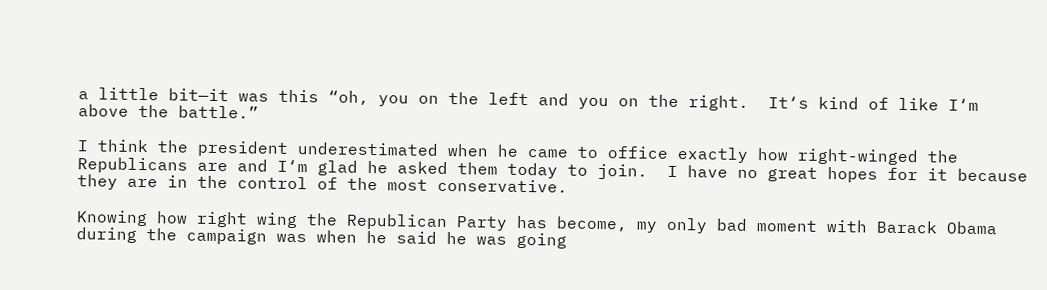a little bit—it was this “oh, you on the left and you on the right.  It‘s kind of like I‘m above the battle.”

I think the president underestimated when he came to office exactly how right-winged the Republicans are and I‘m glad he asked them today to join.  I have no great hopes for it because they are in the control of the most conservative.

Knowing how right wing the Republican Party has become, my only bad moment with Barack Obama during the campaign was when he said he was going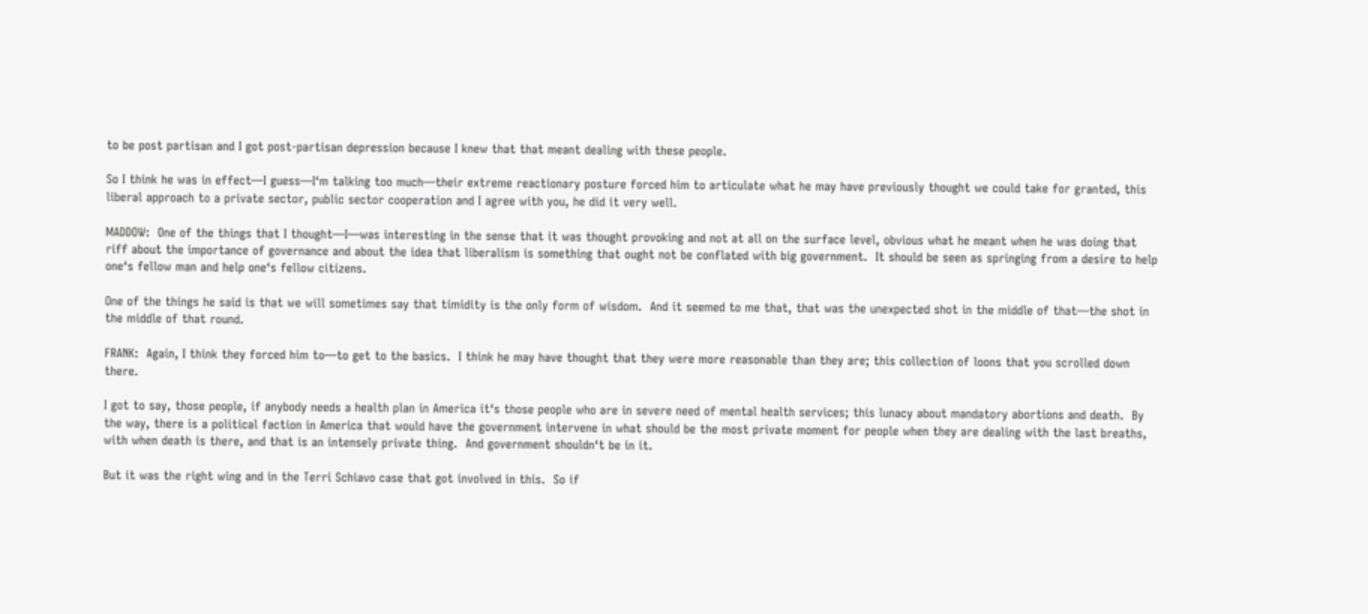to be post partisan and I got post-partisan depression because I knew that that meant dealing with these people.

So I think he was in effect—I guess—I‘m talking too much—their extreme reactionary posture forced him to articulate what he may have previously thought we could take for granted, this liberal approach to a private sector, public sector cooperation and I agree with you, he did it very well.

MADDOW:  One of the things that I thought—I—was interesting in the sense that it was thought provoking and not at all on the surface level, obvious what he meant when he was doing that riff about the importance of governance and about the idea that liberalism is something that ought not be conflated with big government.  It should be seen as springing from a desire to help one‘s fellow man and help one‘s fellow citizens.

One of the things he said is that we will sometimes say that timidity is the only form of wisdom.  And it seemed to me that, that was the unexpected shot in the middle of that—the shot in the middle of that round.

FRANK:  Again, I think they forced him to—to get to the basics.  I think he may have thought that they were more reasonable than they are; this collection of loons that you scrolled down there.

I got to say, those people, if anybody needs a health plan in America it‘s those people who are in severe need of mental health services; this lunacy about mandatory abortions and death.  By the way, there is a political faction in America that would have the government intervene in what should be the most private moment for people when they are dealing with the last breaths, with when death is there, and that is an intensely private thing.  And government shouldn‘t be in it.

But it was the right wing and in the Terri Schiavo case that got involved in this.  So if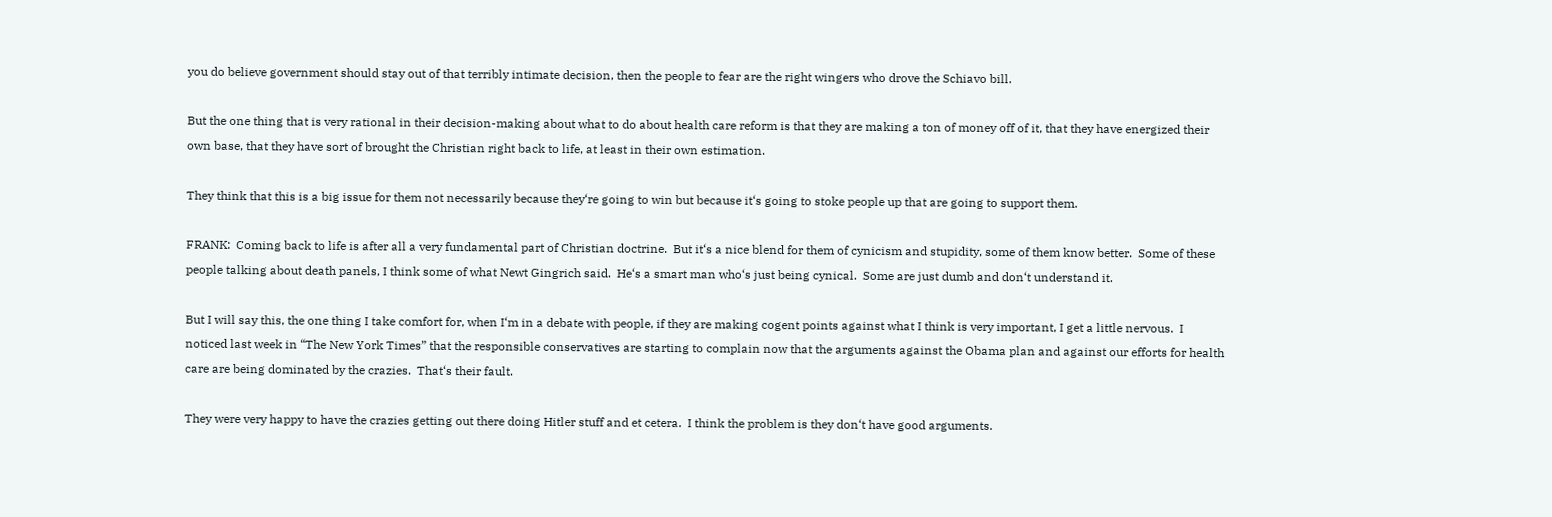you do believe government should stay out of that terribly intimate decision, then the people to fear are the right wingers who drove the Schiavo bill.

But the one thing that is very rational in their decision-making about what to do about health care reform is that they are making a ton of money off of it, that they have energized their own base, that they have sort of brought the Christian right back to life, at least in their own estimation.

They think that this is a big issue for them not necessarily because they‘re going to win but because it‘s going to stoke people up that are going to support them.

FRANK:  Coming back to life is after all a very fundamental part of Christian doctrine.  But it‘s a nice blend for them of cynicism and stupidity, some of them know better.  Some of these people talking about death panels, I think some of what Newt Gingrich said.  He‘s a smart man who‘s just being cynical.  Some are just dumb and don‘t understand it.

But I will say this, the one thing I take comfort for, when I‘m in a debate with people, if they are making cogent points against what I think is very important, I get a little nervous.  I noticed last week in “The New York Times” that the responsible conservatives are starting to complain now that the arguments against the Obama plan and against our efforts for health care are being dominated by the crazies.  That‘s their fault.

They were very happy to have the crazies getting out there doing Hitler stuff and et cetera.  I think the problem is they don‘t have good arguments.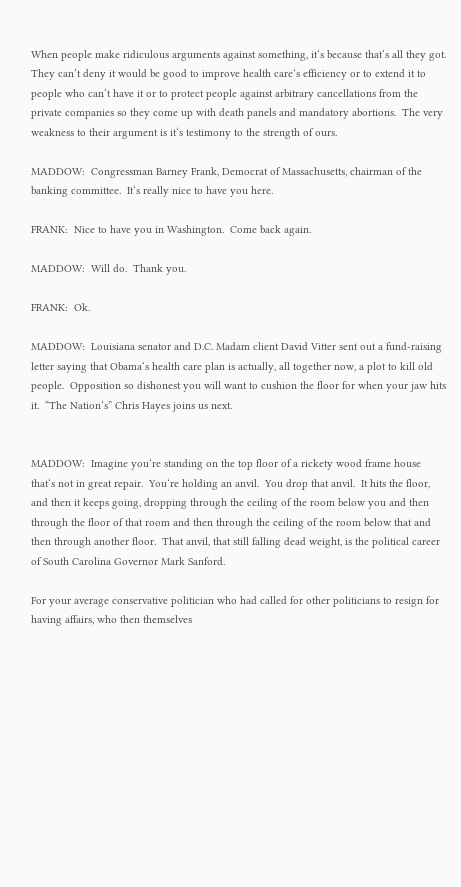When people make ridiculous arguments against something, it‘s because that‘s all they got.  They can‘t deny it would be good to improve health care‘s efficiency or to extend it to people who can‘t have it or to protect people against arbitrary cancellations from the private companies so they come up with death panels and mandatory abortions.  The very weakness to their argument is it‘s testimony to the strength of ours.

MADDOW:  Congressman Barney Frank, Democrat of Massachusetts, chairman of the banking committee.  It‘s really nice to have you here.

FRANK:  Nice to have you in Washington.  Come back again.

MADDOW:  Will do.  Thank you.

FRANK:  Ok.

MADDOW:  Louisiana senator and D.C. Madam client David Vitter sent out a fund-raising letter saying that Obama‘s health care plan is actually, all together now, a plot to kill old people.  Opposition so dishonest you will want to cushion the floor for when your jaw hits it.  “The Nation‘s” Chris Hayes joins us next.


MADDOW:  Imagine you‘re standing on the top floor of a rickety wood frame house that‘s not in great repair.  You‘re holding an anvil.  You drop that anvil.  It hits the floor, and then it keeps going, dropping through the ceiling of the room below you and then through the floor of that room and then through the ceiling of the room below that and then through another floor.  That anvil, that still falling dead weight, is the political career of South Carolina Governor Mark Sanford.

For your average conservative politician who had called for other politicians to resign for having affairs, who then themselves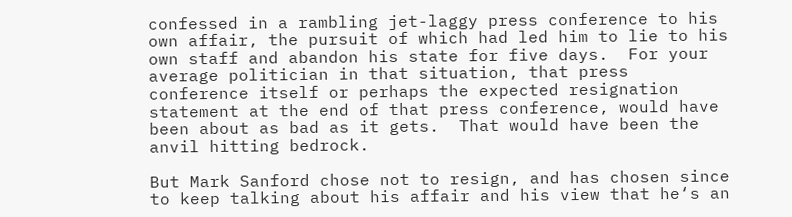confessed in a rambling jet-laggy press conference to his own affair, the pursuit of which had led him to lie to his own staff and abandon his state for five days.  For your average politician in that situation, that press conference itself or perhaps the expected resignation statement at the end of that press conference, would have been about as bad as it gets.  That would have been the anvil hitting bedrock.

But Mark Sanford chose not to resign, and has chosen since to keep talking about his affair and his view that he‘s an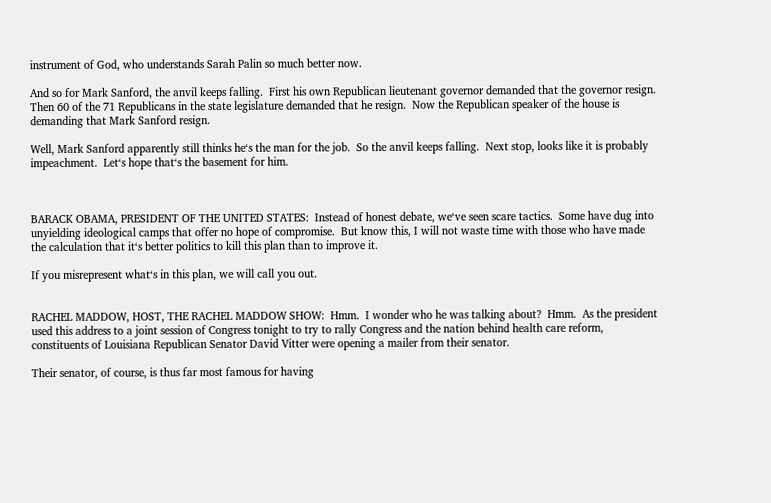instrument of God, who understands Sarah Palin so much better now.

And so for Mark Sanford, the anvil keeps falling.  First his own Republican lieutenant governor demanded that the governor resign.  Then 60 of the 71 Republicans in the state legislature demanded that he resign.  Now the Republican speaker of the house is demanding that Mark Sanford resign.

Well, Mark Sanford apparently still thinks he‘s the man for the job.  So the anvil keeps falling.  Next stop, looks like it is probably impeachment.  Let‘s hope that‘s the basement for him.



BARACK OBAMA, PRESIDENT OF THE UNITED STATES:  Instead of honest debate, we‘ve seen scare tactics.  Some have dug into unyielding ideological camps that offer no hope of compromise.  But know this, I will not waste time with those who have made the calculation that it‘s better politics to kill this plan than to improve it.

If you misrepresent what‘s in this plan, we will call you out.


RACHEL MADDOW, HOST, THE RACHEL MADDOW SHOW:  Hmm.  I wonder who he was talking about?  Hmm.  As the president used this address to a joint session of Congress tonight to try to rally Congress and the nation behind health care reform, constituents of Louisiana Republican Senator David Vitter were opening a mailer from their senator.

Their senator, of course, is thus far most famous for having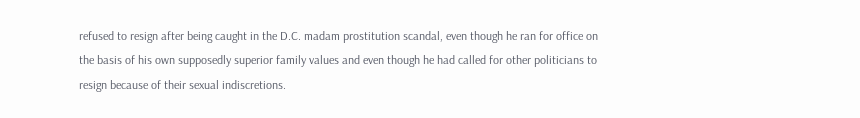refused to resign after being caught in the D.C. madam prostitution scandal, even though he ran for office on the basis of his own supposedly superior family values and even though he had called for other politicians to resign because of their sexual indiscretions.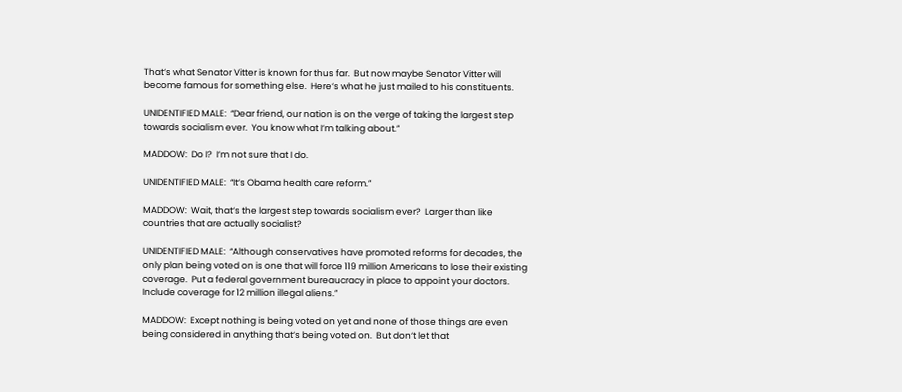That‘s what Senator Vitter is known for thus far.  But now maybe Senator Vitter will become famous for something else.  Here‘s what he just mailed to his constituents.

UNIDENTIFIED MALE:  “Dear friend, our nation is on the verge of taking the largest step towards socialism ever.  You know what I‘m talking about.”

MADDOW:  Do I?  I‘m not sure that I do.

UNIDENTIFIED MALE:  “It‘s Obama health care reform.”

MADDOW:  Wait, that‘s the largest step towards socialism ever?  Larger than like countries that are actually socialist?

UNIDENTIFIED MALE:  “Although conservatives have promoted reforms for decades, the only plan being voted on is one that will force 119 million Americans to lose their existing coverage.  Put a federal government bureaucracy in place to appoint your doctors.  Include coverage for 12 million illegal aliens.”

MADDOW:  Except nothing is being voted on yet and none of those things are even being considered in anything that‘s being voted on.  But don‘t let that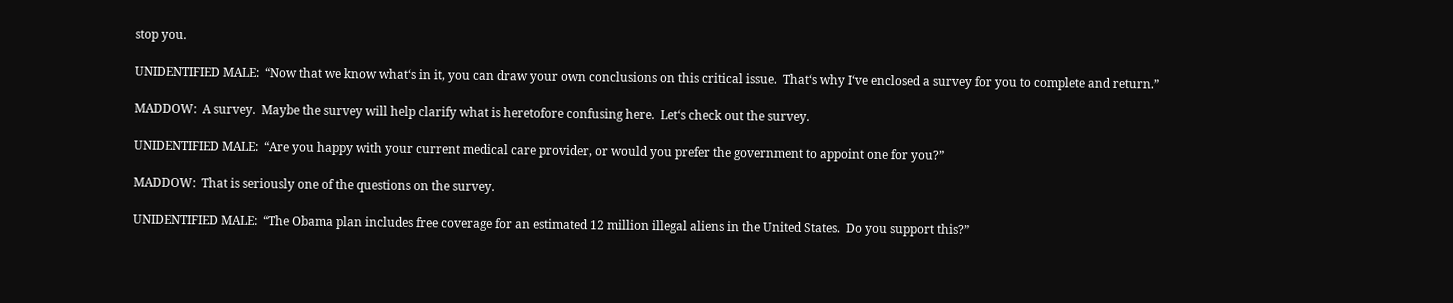stop you.

UNIDENTIFIED MALE:  “Now that we know what‘s in it, you can draw your own conclusions on this critical issue.  That‘s why I‘ve enclosed a survey for you to complete and return.”

MADDOW:  A survey.  Maybe the survey will help clarify what is heretofore confusing here.  Let‘s check out the survey.

UNIDENTIFIED MALE:  “Are you happy with your current medical care provider, or would you prefer the government to appoint one for you?”

MADDOW:  That is seriously one of the questions on the survey.

UNIDENTIFIED MALE:  “The Obama plan includes free coverage for an estimated 12 million illegal aliens in the United States.  Do you support this?”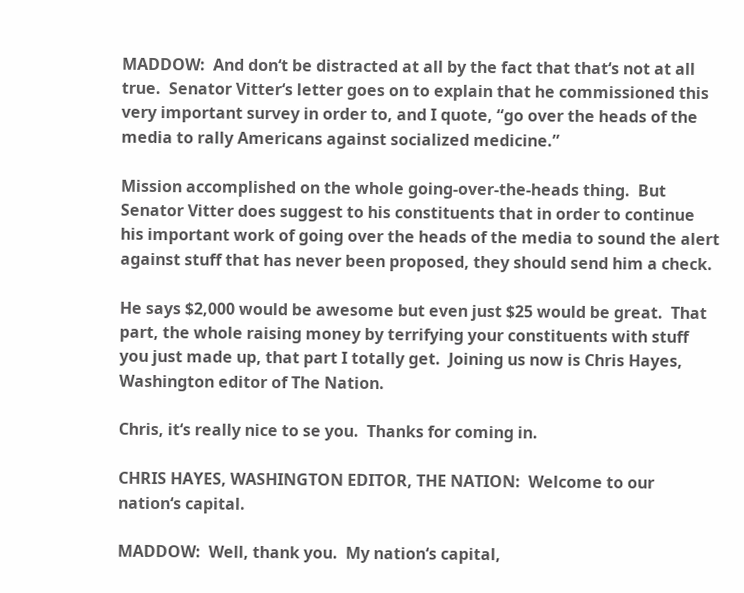MADDOW:  And don‘t be distracted at all by the fact that that‘s not at all true.  Senator Vitter‘s letter goes on to explain that he commissioned this very important survey in order to, and I quote, “go over the heads of the media to rally Americans against socialized medicine.”

Mission accomplished on the whole going-over-the-heads thing.  But Senator Vitter does suggest to his constituents that in order to continue his important work of going over the heads of the media to sound the alert against stuff that has never been proposed, they should send him a check.

He says $2,000 would be awesome but even just $25 would be great.  That part, the whole raising money by terrifying your constituents with stuff you just made up, that part I totally get.  Joining us now is Chris Hayes, Washington editor of The Nation.

Chris, it‘s really nice to se you.  Thanks for coming in.

CHRIS HAYES, WASHINGTON EDITOR, THE NATION:  Welcome to our nation‘s capital.

MADDOW:  Well, thank you.  My nation‘s capital,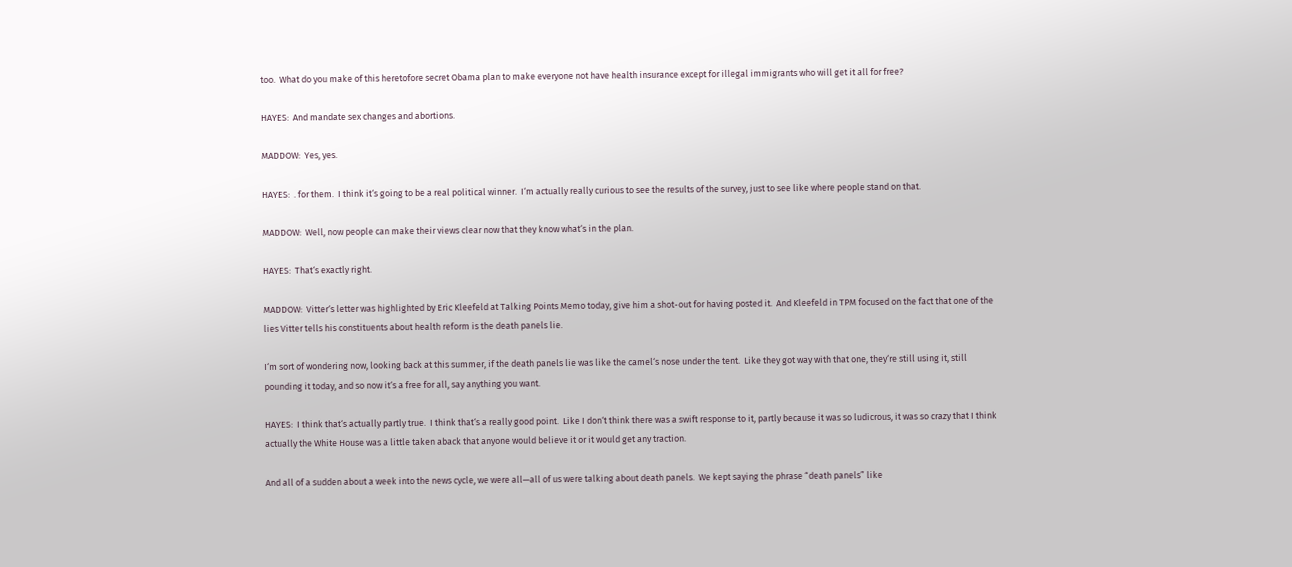too.  What do you make of this heretofore secret Obama plan to make everyone not have health insurance except for illegal immigrants who will get it all for free?

HAYES:  And mandate sex changes and abortions.

MADDOW:  Yes, yes.

HAYES:  . for them.  I think it‘s going to be a real political winner.  I‘m actually really curious to see the results of the survey, just to see like where people stand on that.

MADDOW:  Well, now people can make their views clear now that they know what‘s in the plan.

HAYES:  That‘s exactly right.

MADDOW:  Vitter‘s letter was highlighted by Eric Kleefeld at Talking Points Memo today, give him a shot-out for having posted it.  And Kleefeld in TPM focused on the fact that one of the lies Vitter tells his constituents about health reform is the death panels lie.

I‘m sort of wondering now, looking back at this summer, if the death panels lie was like the camel‘s nose under the tent.  Like they got way with that one, they‘re still using it, still pounding it today, and so now it‘s a free for all, say anything you want.

HAYES:  I think that‘s actually partly true.  I think that‘s a really good point.  Like I don‘t think there was a swift response to it, partly because it was so ludicrous, it was so crazy that I think actually the White House was a little taken aback that anyone would believe it or it would get any traction.

And all of a sudden about a week into the news cycle, we were all—all of us were talking about death panels.  We kept saying the phrase “death panels” like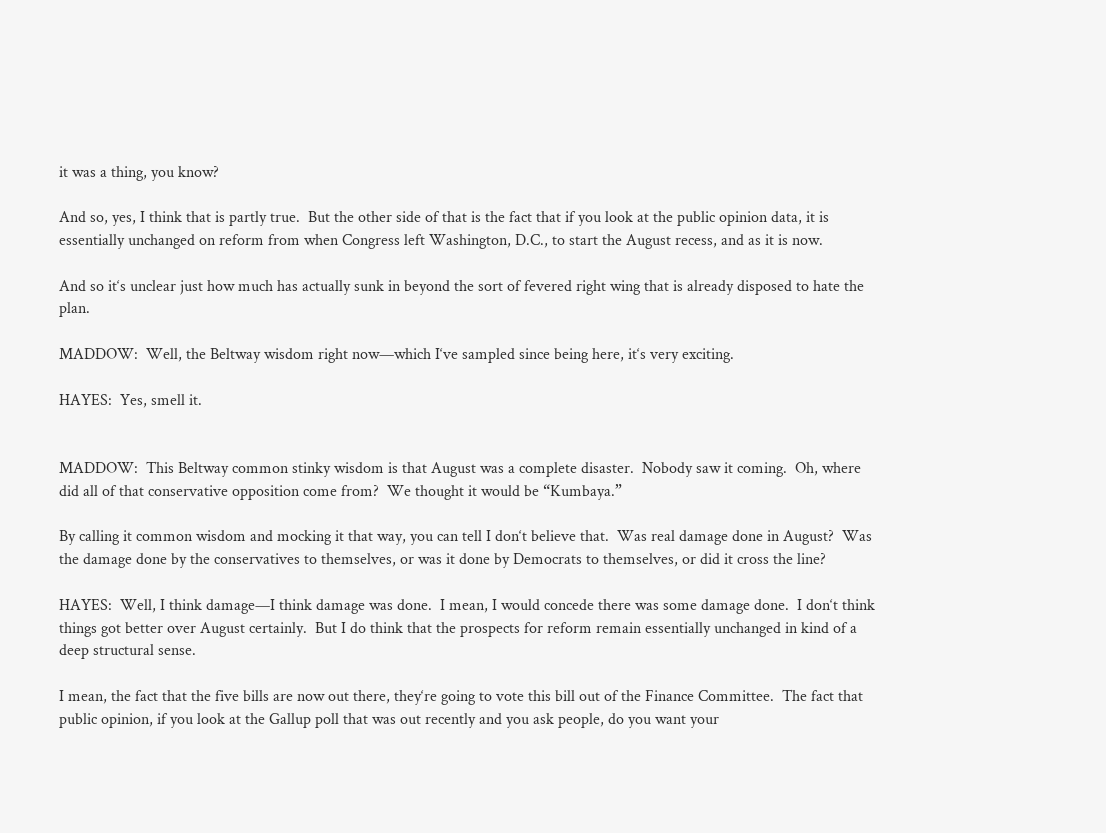it was a thing, you know?

And so, yes, I think that is partly true.  But the other side of that is the fact that if you look at the public opinion data, it is essentially unchanged on reform from when Congress left Washington, D.C., to start the August recess, and as it is now.

And so it‘s unclear just how much has actually sunk in beyond the sort of fevered right wing that is already disposed to hate the plan.

MADDOW:  Well, the Beltway wisdom right now—which I‘ve sampled since being here, it‘s very exciting.

HAYES:  Yes, smell it.


MADDOW:  This Beltway common stinky wisdom is that August was a complete disaster.  Nobody saw it coming.  Oh, where did all of that conservative opposition come from?  We thought it would be “Kumbaya.”

By calling it common wisdom and mocking it that way, you can tell I don‘t believe that.  Was real damage done in August?  Was the damage done by the conservatives to themselves, or was it done by Democrats to themselves, or did it cross the line?

HAYES:  Well, I think damage—I think damage was done.  I mean, I would concede there was some damage done.  I don‘t think things got better over August certainly.  But I do think that the prospects for reform remain essentially unchanged in kind of a deep structural sense.

I mean, the fact that the five bills are now out there, they‘re going to vote this bill out of the Finance Committee.  The fact that public opinion, if you look at the Gallup poll that was out recently and you ask people, do you want your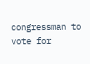congressman to vote for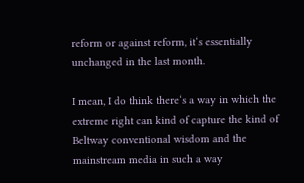reform or against reform, it‘s essentially unchanged in the last month.

I mean, I do think there‘s a way in which the extreme right can kind of capture the kind of Beltway conventional wisdom and the mainstream media in such a way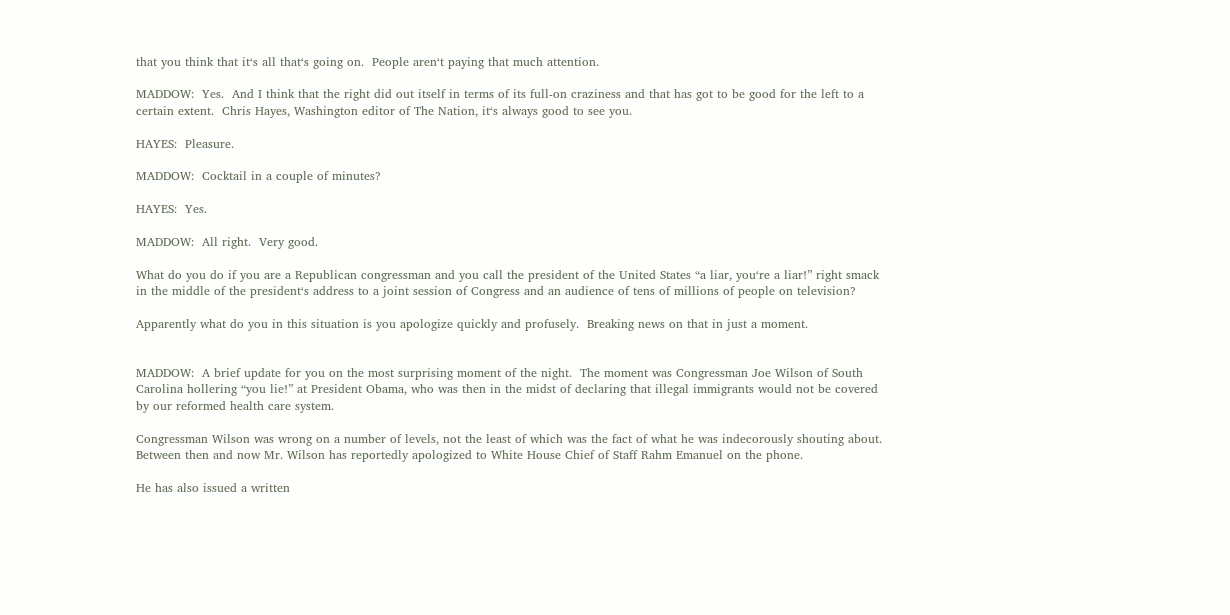that you think that it‘s all that‘s going on.  People aren‘t paying that much attention.

MADDOW:  Yes.  And I think that the right did out itself in terms of its full-on craziness and that has got to be good for the left to a certain extent.  Chris Hayes, Washington editor of The Nation, it‘s always good to see you.

HAYES:  Pleasure.

MADDOW:  Cocktail in a couple of minutes?

HAYES:  Yes.

MADDOW:  All right.  Very good.

What do you do if you are a Republican congressman and you call the president of the United States “a liar, you‘re a liar!” right smack in the middle of the president‘s address to a joint session of Congress and an audience of tens of millions of people on television?

Apparently what do you in this situation is you apologize quickly and profusely.  Breaking news on that in just a moment.


MADDOW:  A brief update for you on the most surprising moment of the night.  The moment was Congressman Joe Wilson of South Carolina hollering “you lie!” at President Obama, who was then in the midst of declaring that illegal immigrants would not be covered by our reformed health care system.

Congressman Wilson was wrong on a number of levels, not the least of which was the fact of what he was indecorously shouting about.  Between then and now Mr. Wilson has reportedly apologized to White House Chief of Staff Rahm Emanuel on the phone.

He has also issued a written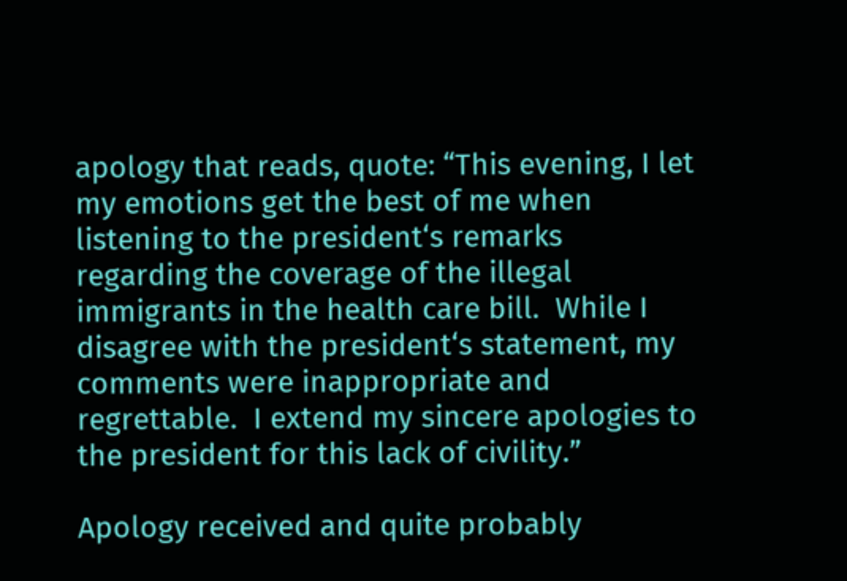apology that reads, quote: “This evening, I let my emotions get the best of me when listening to the president‘s remarks regarding the coverage of the illegal immigrants in the health care bill.  While I disagree with the president‘s statement, my comments were inappropriate and regrettable.  I extend my sincere apologies to the president for this lack of civility.”

Apology received and quite probably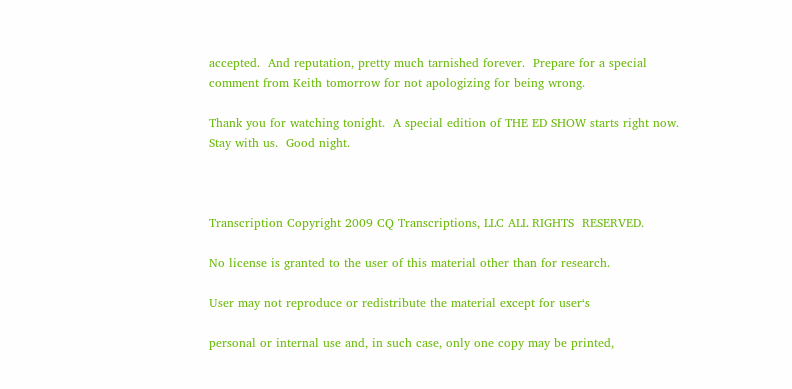accepted.  And reputation, pretty much tarnished forever.  Prepare for a special comment from Keith tomorrow for not apologizing for being wrong.

Thank you for watching tonight.  A special edition of THE ED SHOW starts right now.  Stay with us.  Good night.



Transcription Copyright 2009 CQ Transcriptions, LLC ALL RIGHTS  RESERVED.

No license is granted to the user of this material other than for research.

User may not reproduce or redistribute the material except for user‘s

personal or internal use and, in such case, only one copy may be printed,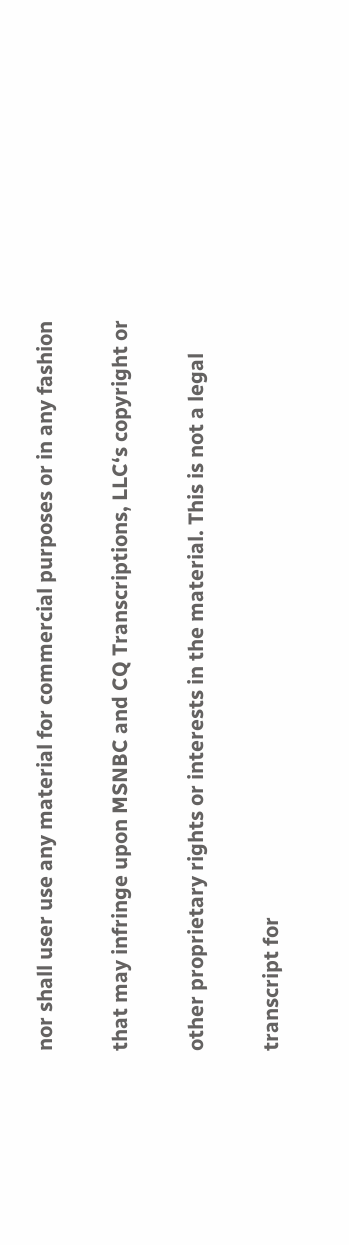nor shall user use any material for commercial purposes or in any fashion

that may infringe upon MSNBC and CQ Transcriptions, LLC‘s copyright or

other proprietary rights or interests in the material. This is not a legal

transcript for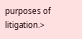purposes of litigation.>